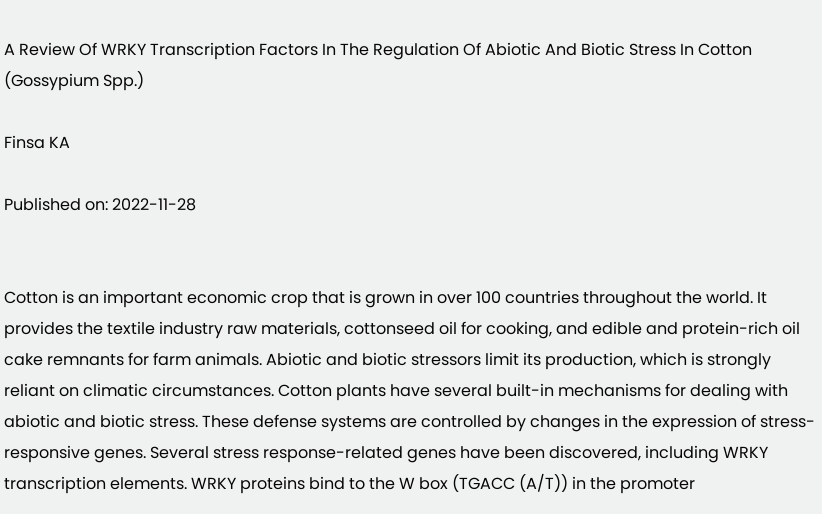A Review Of WRKY Transcription Factors In The Regulation Of Abiotic And Biotic Stress In Cotton (Gossypium Spp.)

Finsa KA

Published on: 2022-11-28


Cotton is an important economic crop that is grown in over 100 countries throughout the world. It provides the textile industry raw materials, cottonseed oil for cooking, and edible and protein-rich oil cake remnants for farm animals. Abiotic and biotic stressors limit its production, which is strongly reliant on climatic circumstances. Cotton plants have several built-in mechanisms for dealing with abiotic and biotic stress. These defense systems are controlled by changes in the expression of stress-responsive genes. Several stress response-related genes have been discovered, including WRKY transcription elements. WRKY proteins bind to the W box (TGACC (A/T)) in the promoter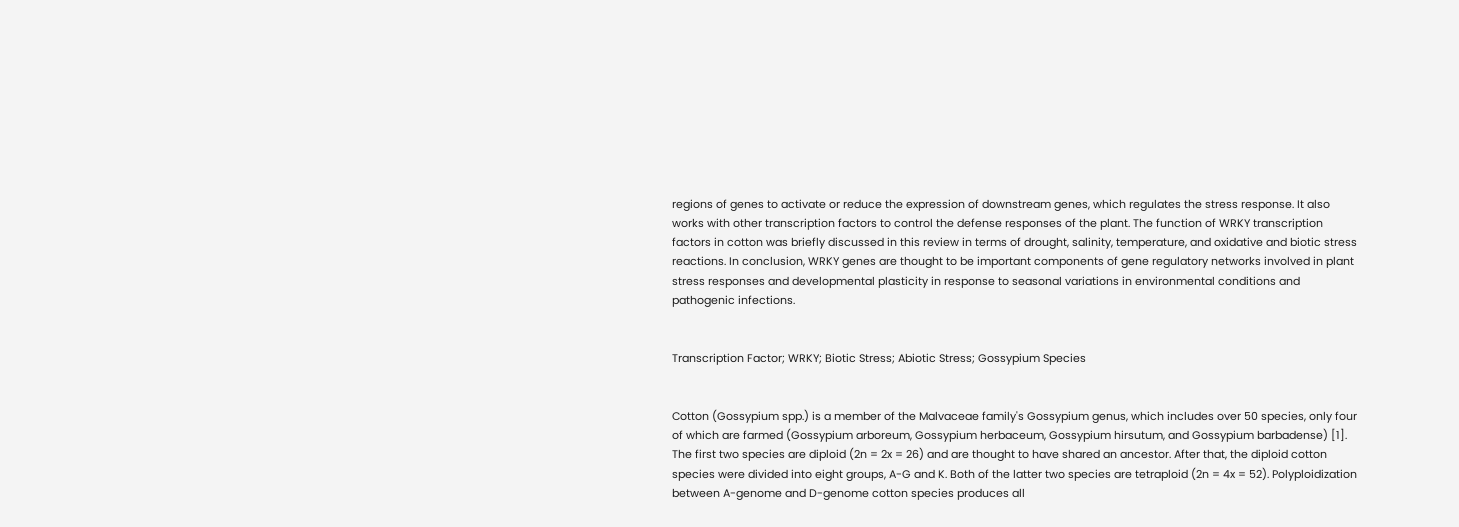regions of genes to activate or reduce the expression of downstream genes, which regulates the stress response. It also works with other transcription factors to control the defense responses of the plant. The function of WRKY transcription factors in cotton was briefly discussed in this review in terms of drought, salinity, temperature, and oxidative and biotic stress reactions. In conclusion, WRKY genes are thought to be important components of gene regulatory networks involved in plant stress responses and developmental plasticity in response to seasonal variations in environmental conditions and pathogenic infections.


Transcription Factor; WRKY; Biotic Stress; Abiotic Stress; Gossypium Species


Cotton (Gossypium spp.) is a member of the Malvaceae family's Gossypium genus, which includes over 50 species, only four of which are farmed (Gossypium arboreum, Gossypium herbaceum, Gossypium hirsutum, and Gossypium barbadense) [1]. The first two species are diploid (2n = 2x = 26) and are thought to have shared an ancestor. After that, the diploid cotton species were divided into eight groups, A-G and K. Both of the latter two species are tetraploid (2n = 4x = 52). Polyploidization between A-genome and D-genome cotton species produces all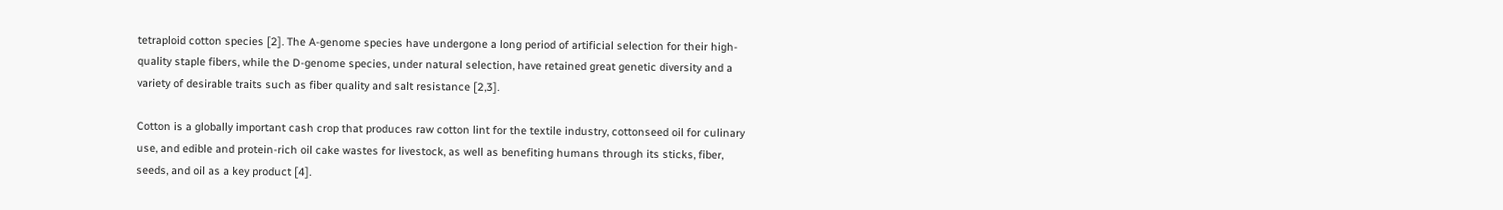tetraploid cotton species [2]. The A-genome species have undergone a long period of artificial selection for their high-quality staple fibers, while the D-genome species, under natural selection, have retained great genetic diversity and a variety of desirable traits such as fiber quality and salt resistance [2,3].

Cotton is a globally important cash crop that produces raw cotton lint for the textile industry, cottonseed oil for culinary use, and edible and protein-rich oil cake wastes for livestock, as well as benefiting humans through its sticks, fiber, seeds, and oil as a key product [4].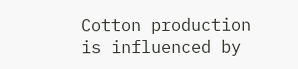Cotton production is influenced by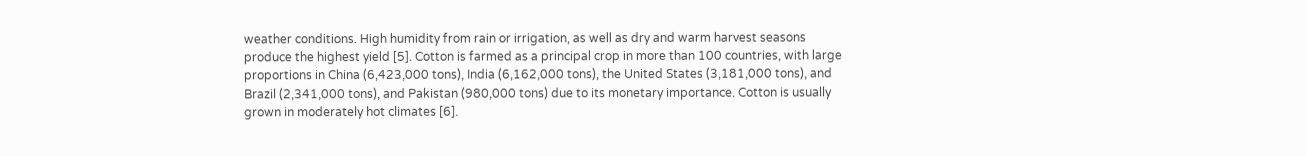weather conditions. High humidity from rain or irrigation, as well as dry and warm harvest seasons produce the highest yield [5]. Cotton is farmed as a principal crop in more than 100 countries, with large proportions in China (6,423,000 tons), India (6,162,000 tons), the United States (3,181,000 tons), and Brazil (2,341,000 tons), and Pakistan (980,000 tons) due to its monetary importance. Cotton is usually grown in moderately hot climates [6].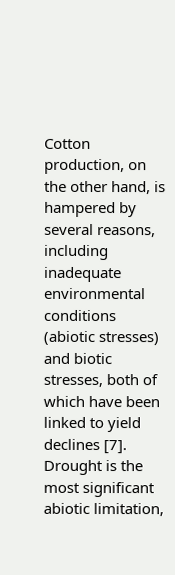Cotton production, on the other hand, is hampered by several reasons, including inadequate environmental conditions (abiotic stresses) and biotic stresses, both of which have been linked to yield declines [7]. Drought is the most significant abiotic limitation,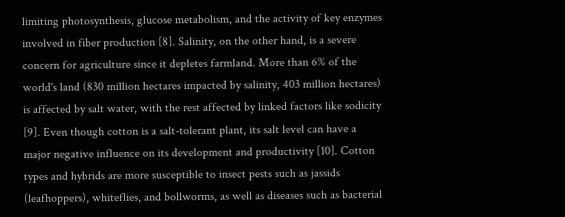limiting photosynthesis, glucose metabolism, and the activity of key enzymes involved in fiber production [8]. Salinity, on the other hand, is a severe concern for agriculture since it depletes farmland. More than 6% of the world's land (830 million hectares impacted by salinity, 403 million hectares) is affected by salt water, with the rest affected by linked factors like sodicity [9]. Even though cotton is a salt-tolerant plant, its salt level can have a major negative influence on its development and productivity [10]. Cotton types and hybrids are more susceptible to insect pests such as jassids (leafhoppers), whiteflies, and bollworms, as well as diseases such as bacterial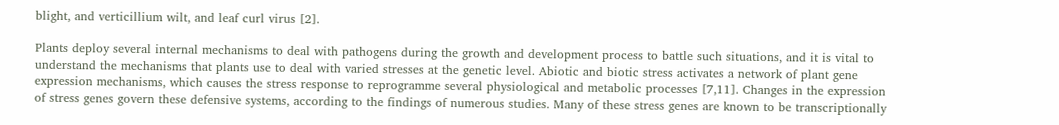blight, and verticillium wilt, and leaf curl virus [2].

Plants deploy several internal mechanisms to deal with pathogens during the growth and development process to battle such situations, and it is vital to understand the mechanisms that plants use to deal with varied stresses at the genetic level. Abiotic and biotic stress activates a network of plant gene expression mechanisms, which causes the stress response to reprogramme several physiological and metabolic processes [7,11]. Changes in the expression of stress genes govern these defensive systems, according to the findings of numerous studies. Many of these stress genes are known to be transcriptionally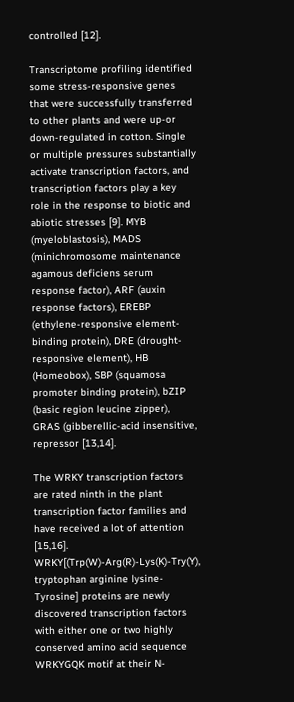controlled [12].

Transcriptome profiling identified some stress-responsive genes that were successfully transferred to other plants and were up-or down-regulated in cotton. Single or multiple pressures substantially activate transcription factors, and transcription factors play a key role in the response to biotic and abiotic stresses [9]. MYB (myeloblastosis), MADS (minichromosome maintenance agamous deficiens serum response factor), ARF (auxin response factors), EREBP (ethylene-responsive element-binding protein), DRE (drought-responsive element), HB (Homeobox), SBP (squamosa promoter binding protein), bZIP (basic region leucine zipper), GRAS (gibberellic-acid insensitive, repressor [13,14].

The WRKY transcription factors are rated ninth in the plant transcription factor families and have received a lot of attention [15,16]. WRKY[(Trp(W)-Arg(R)-Lys(K)-Try(Y), tryptophan arginine lysine-Tyrosine] proteins are newly discovered transcription factors with either one or two highly conserved amino acid sequence WRKYGQK motif at their N-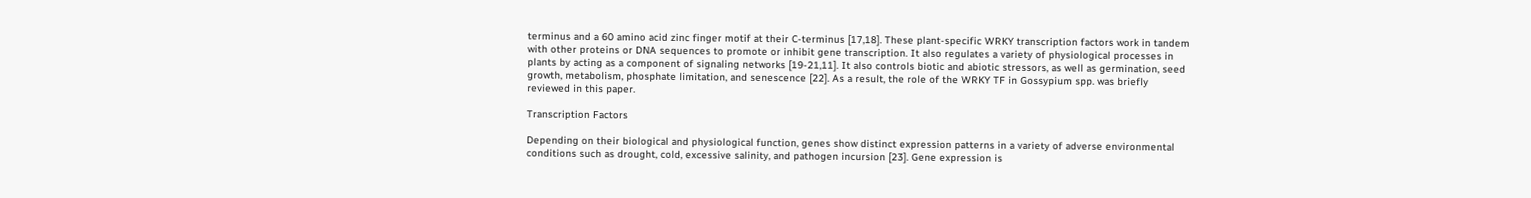terminus and a 60 amino acid zinc finger motif at their C-terminus [17,18]. These plant-specific WRKY transcription factors work in tandem with other proteins or DNA sequences to promote or inhibit gene transcription. It also regulates a variety of physiological processes in plants by acting as a component of signaling networks [19-21,11]. It also controls biotic and abiotic stressors, as well as germination, seed growth, metabolism, phosphate limitation, and senescence [22]. As a result, the role of the WRKY TF in Gossypium spp. was briefly reviewed in this paper.

Transcription Factors

Depending on their biological and physiological function, genes show distinct expression patterns in a variety of adverse environmental conditions such as drought, cold, excessive salinity, and pathogen incursion [23]. Gene expression is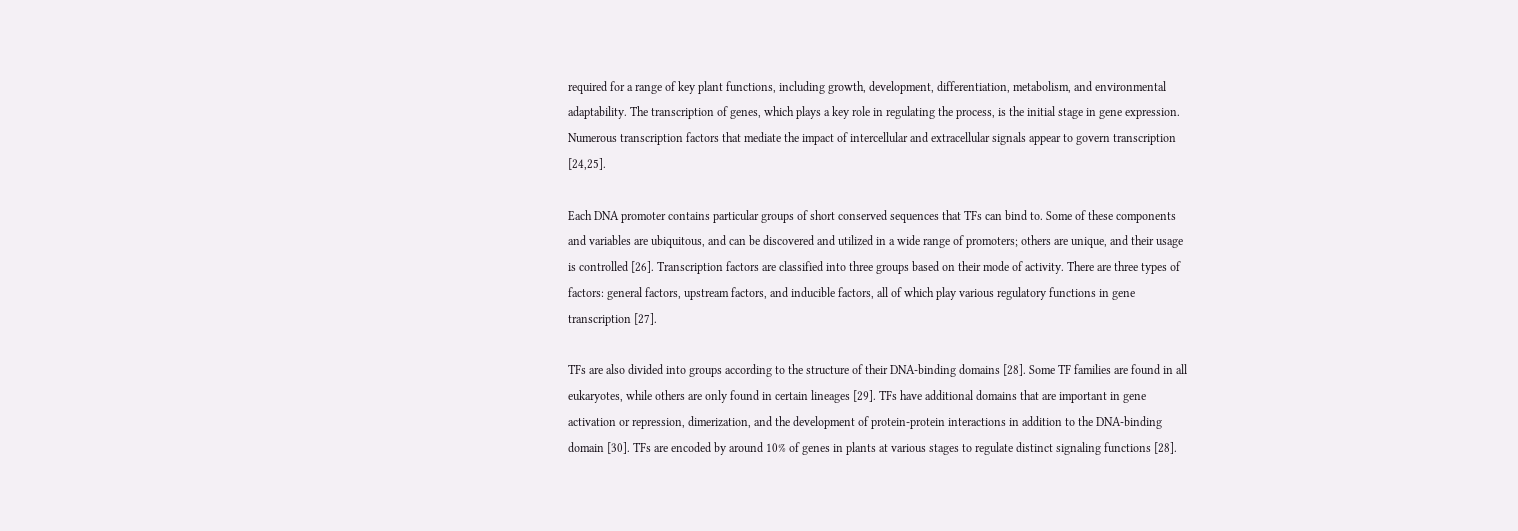required for a range of key plant functions, including growth, development, differentiation, metabolism, and environmental adaptability. The transcription of genes, which plays a key role in regulating the process, is the initial stage in gene expression. Numerous transcription factors that mediate the impact of intercellular and extracellular signals appear to govern transcription [24,25].

Each DNA promoter contains particular groups of short conserved sequences that TFs can bind to. Some of these components and variables are ubiquitous, and can be discovered and utilized in a wide range of promoters; others are unique, and their usage is controlled [26]. Transcription factors are classified into three groups based on their mode of activity. There are three types of factors: general factors, upstream factors, and inducible factors, all of which play various regulatory functions in gene transcription [27].

TFs are also divided into groups according to the structure of their DNA-binding domains [28]. Some TF families are found in all eukaryotes, while others are only found in certain lineages [29]. TFs have additional domains that are important in gene activation or repression, dimerization, and the development of protein-protein interactions in addition to the DNA-binding domain [30]. TFs are encoded by around 10% of genes in plants at various stages to regulate distinct signaling functions [28].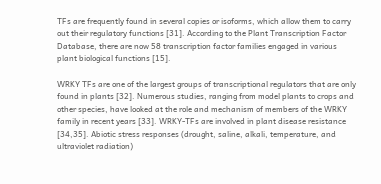TFs are frequently found in several copies or isoforms, which allow them to carry out their regulatory functions [31]. According to the Plant Transcription Factor Database, there are now 58 transcription factor families engaged in various plant biological functions [15].

WRKY TFs are one of the largest groups of transcriptional regulators that are only found in plants [32]. Numerous studies, ranging from model plants to crops and other species, have looked at the role and mechanism of members of the WRKY family in recent years [33]. WRKY-TFs are involved in plant disease resistance [34,35]. Abiotic stress responses (drought, saline, alkali, temperature, and ultraviolet radiation)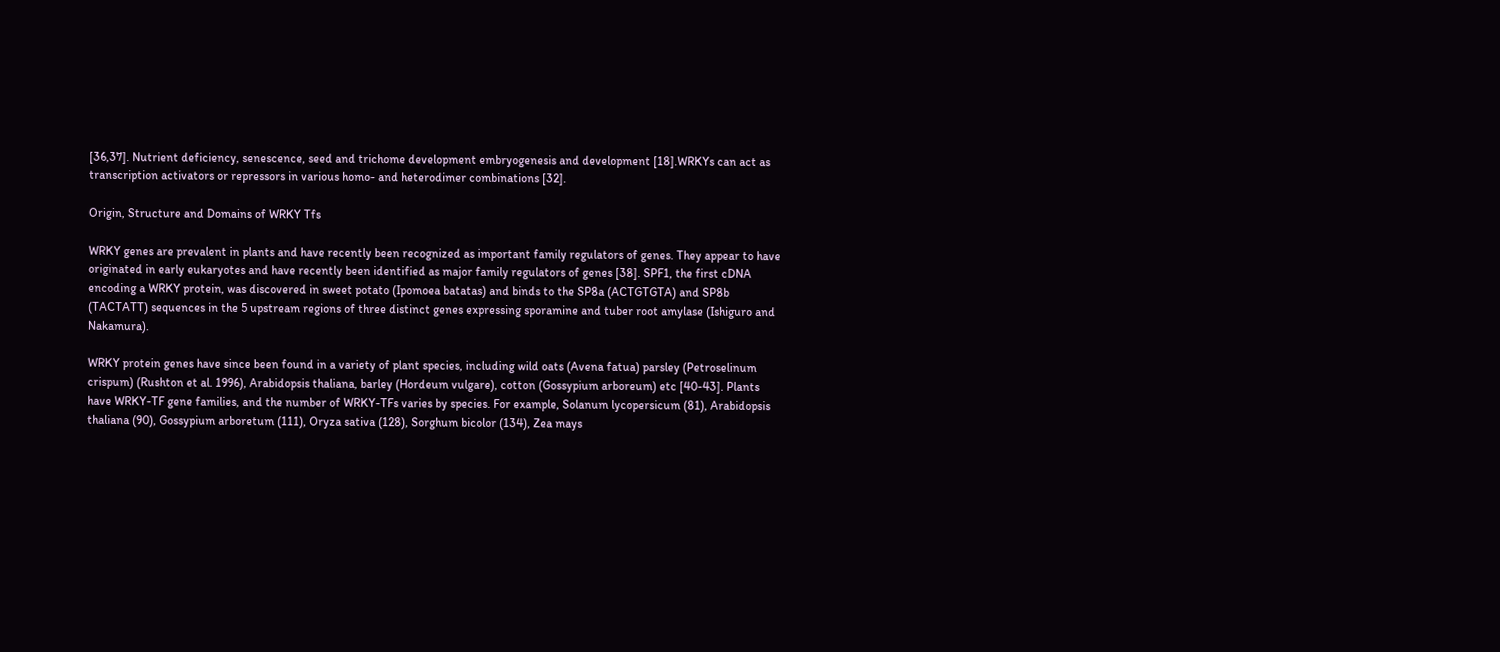[36,37]. Nutrient deficiency, senescence, seed and trichome development embryogenesis and development [18].WRKYs can act as transcription activators or repressors in various homo- and heterodimer combinations [32].

Origin, Structure and Domains of WRKY Tfs

WRKY genes are prevalent in plants and have recently been recognized as important family regulators of genes. They appear to have originated in early eukaryotes and have recently been identified as major family regulators of genes [38]. SPF1, the first cDNA encoding a WRKY protein, was discovered in sweet potato (Ipomoea batatas) and binds to the SP8a (ACTGTGTA) and SP8b (TACTATT) sequences in the 5 upstream regions of three distinct genes expressing sporamine and tuber root amylase (Ishiguro and Nakamura).

WRKY protein genes have since been found in a variety of plant species, including wild oats (Avena fatua) parsley (Petroselinum crispum) (Rushton et al. 1996), Arabidopsis thaliana, barley (Hordeum vulgare), cotton (Gossypium arboreum) etc [40-43]. Plants have WRKY-TF gene families, and the number of WRKY-TFs varies by species. For example, Solanum lycopersicum (81), Arabidopsis thaliana (90), Gossypium arboretum (111), Oryza sativa (128), Sorghum bicolor (134), Zea mays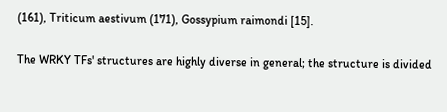(161), Triticum aestivum (171), Gossypium raimondi [15].

The WRKY TFs' structures are highly diverse in general; the structure is divided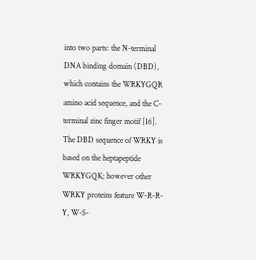into two parts: the N-terminal DNA binding domain (DBD), which contains the WRKYGQR amino acid sequence, and the C-terminal zinc finger motif [16]. The DBD sequence of WRKY is based on the heptapeptide WRKYGQK; however other WRKY proteins feature W-R-R-Y, W-S-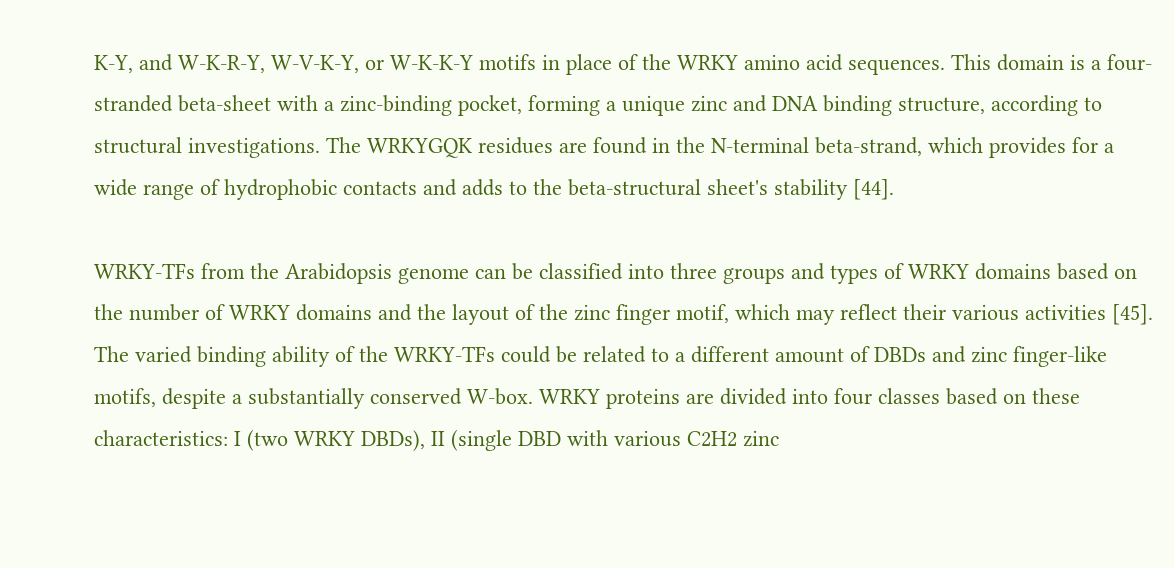K-Y, and W-K-R-Y, W-V-K-Y, or W-K-K-Y motifs in place of the WRKY amino acid sequences. This domain is a four-stranded beta-sheet with a zinc-binding pocket, forming a unique zinc and DNA binding structure, according to structural investigations. The WRKYGQK residues are found in the N-terminal beta-strand, which provides for a wide range of hydrophobic contacts and adds to the beta-structural sheet's stability [44].

WRKY-TFs from the Arabidopsis genome can be classified into three groups and types of WRKY domains based on the number of WRKY domains and the layout of the zinc finger motif, which may reflect their various activities [45]. The varied binding ability of the WRKY-TFs could be related to a different amount of DBDs and zinc finger-like motifs, despite a substantially conserved W-box. WRKY proteins are divided into four classes based on these characteristics: I (two WRKY DBDs), II (single DBD with various C2H2 zinc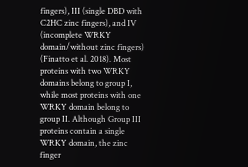fingers), III (single DBD with C2HC zinc fingers), and IV (incomplete WRKY domain/without zinc fingers) (Finatto et al. 2018). Most proteins with two WRKY domains belong to group I, while most proteins with one WRKY domain belong to group II. Although Group III proteins contain a single WRKY domain, the zinc finger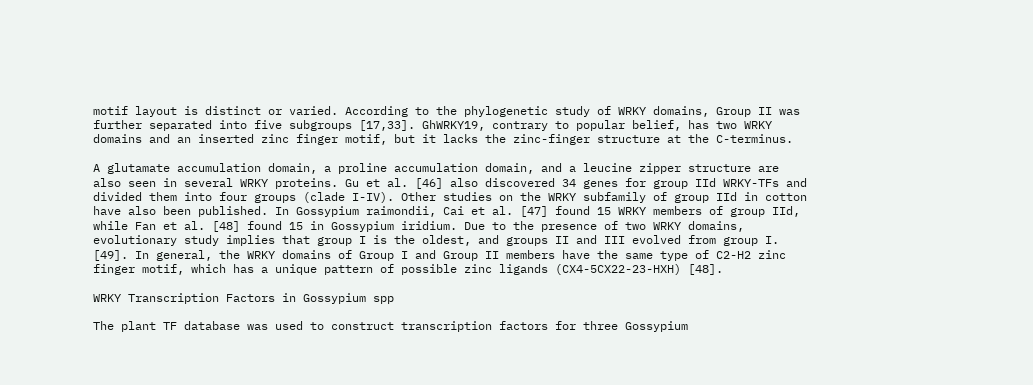motif layout is distinct or varied. According to the phylogenetic study of WRKY domains, Group II was further separated into five subgroups [17,33]. GhWRKY19, contrary to popular belief, has two WRKY domains and an inserted zinc finger motif, but it lacks the zinc-finger structure at the C-terminus.

A glutamate accumulation domain, a proline accumulation domain, and a leucine zipper structure are also seen in several WRKY proteins. Gu et al. [46] also discovered 34 genes for group IId WRKY-TFs and divided them into four groups (clade I-IV). Other studies on the WRKY subfamily of group IId in cotton have also been published. In Gossypium raimondii, Cai et al. [47] found 15 WRKY members of group IId, while Fan et al. [48] found 15 in Gossypium iridium. Due to the presence of two WRKY domains, evolutionary study implies that group I is the oldest, and groups II and III evolved from group I. [49]. In general, the WRKY domains of Group I and Group II members have the same type of C2-H2 zinc finger motif, which has a unique pattern of possible zinc ligands (CX4-5CX22-23-HXH) [48].

WRKY Transcription Factors in Gossypium spp

The plant TF database was used to construct transcription factors for three Gossypium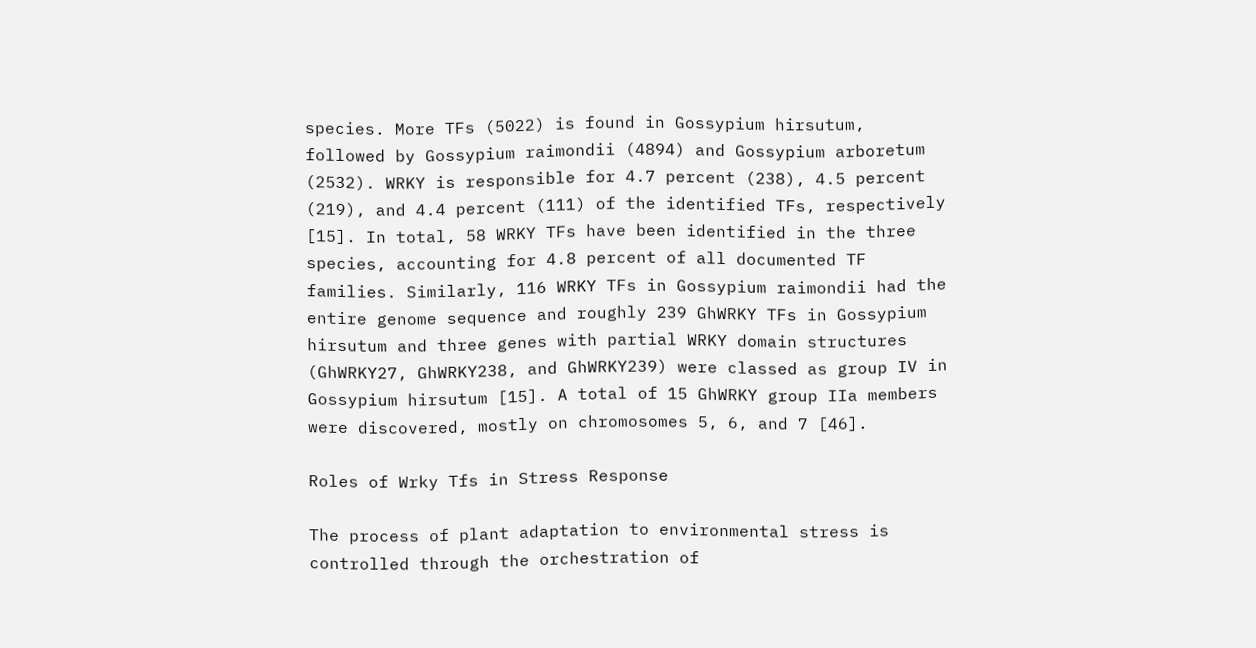species. More TFs (5022) is found in Gossypium hirsutum, followed by Gossypium raimondii (4894) and Gossypium arboretum (2532). WRKY is responsible for 4.7 percent (238), 4.5 percent (219), and 4.4 percent (111) of the identified TFs, respectively [15]. In total, 58 WRKY TFs have been identified in the three species, accounting for 4.8 percent of all documented TF families. Similarly, 116 WRKY TFs in Gossypium raimondii had the entire genome sequence and roughly 239 GhWRKY TFs in Gossypium hirsutum and three genes with partial WRKY domain structures (GhWRKY27, GhWRKY238, and GhWRKY239) were classed as group IV in Gossypium hirsutum [15]. A total of 15 GhWRKY group IIa members were discovered, mostly on chromosomes 5, 6, and 7 [46].

Roles of Wrky Tfs in Stress Response

The process of plant adaptation to environmental stress is controlled through the orchestration of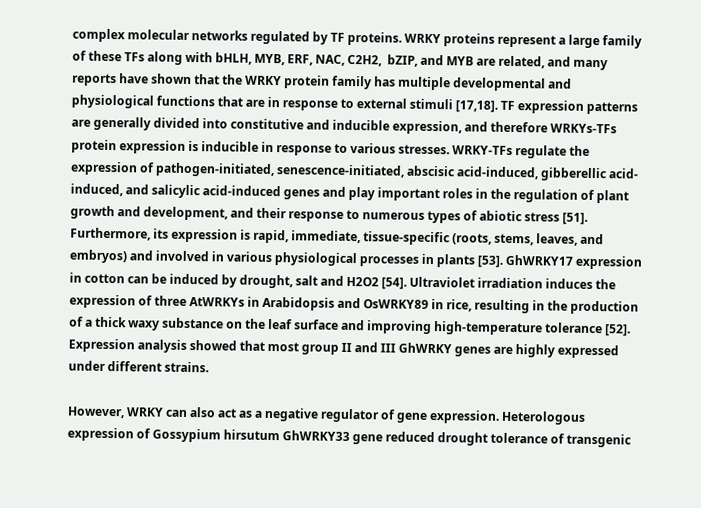complex molecular networks regulated by TF proteins. WRKY proteins represent a large family of these TFs along with bHLH, MYB, ERF, NAC, C2H2,  bZIP, and MYB are related, and many reports have shown that the WRKY protein family has multiple developmental and physiological functions that are in response to external stimuli [17,18]. TF expression patterns are generally divided into constitutive and inducible expression, and therefore WRKYs-TFs protein expression is inducible in response to various stresses. WRKY-TFs regulate the expression of pathogen-initiated, senescence-initiated, abscisic acid-induced, gibberellic acid-induced, and salicylic acid-induced genes and play important roles in the regulation of plant growth and development, and their response to numerous types of abiotic stress [51]. Furthermore, its expression is rapid, immediate, tissue-specific (roots, stems, leaves, and embryos) and involved in various physiological processes in plants [53]. GhWRKY17 expression in cotton can be induced by drought, salt and H2O2 [54]. Ultraviolet irradiation induces the expression of three AtWRKYs in Arabidopsis and OsWRKY89 in rice, resulting in the production of a thick waxy substance on the leaf surface and improving high-temperature tolerance [52]. Expression analysis showed that most group II and III GhWRKY genes are highly expressed under different strains.

However, WRKY can also act as a negative regulator of gene expression. Heterologous expression of Gossypium hirsutum GhWRKY33 gene reduced drought tolerance of transgenic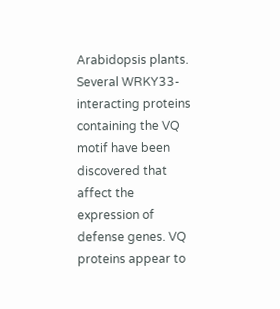Arabidopsis plants. Several WRKY33-interacting proteins containing the VQ motif have been discovered that affect the expression of defense genes. VQ proteins appear to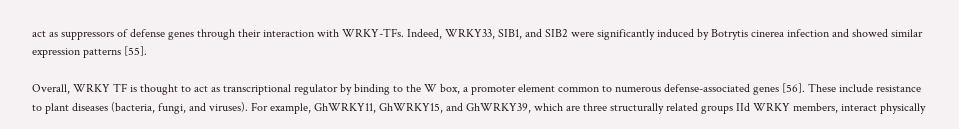act as suppressors of defense genes through their interaction with WRKY-TFs. Indeed, WRKY33, SIB1, and SIB2 were significantly induced by Botrytis cinerea infection and showed similar expression patterns [55].

Overall, WRKY TF is thought to act as transcriptional regulator by binding to the W box, a promoter element common to numerous defense-associated genes [56]. These include resistance to plant diseases (bacteria, fungi, and viruses). For example, GhWRKY11, GhWRKY15, and GhWRKY39, which are three structurally related groups IId WRKY members, interact physically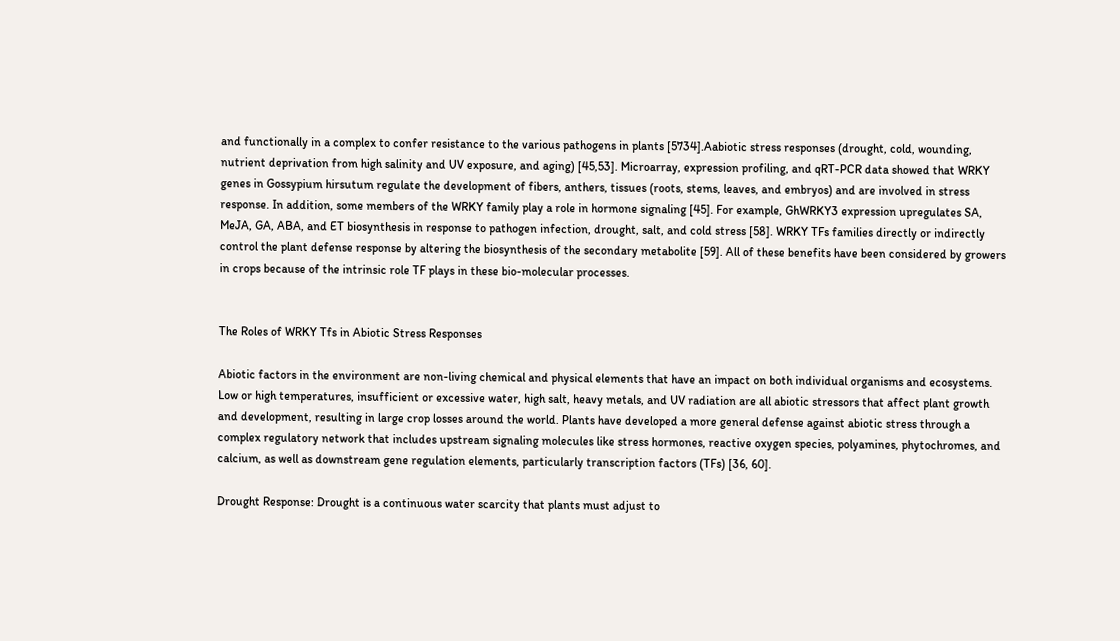and functionally in a complex to confer resistance to the various pathogens in plants [5734].Aabiotic stress responses (drought, cold, wounding, nutrient deprivation from high salinity and UV exposure, and aging) [45,53]. Microarray, expression profiling, and qRT-PCR data showed that WRKY genes in Gossypium hirsutum regulate the development of fibers, anthers, tissues (roots, stems, leaves, and embryos) and are involved in stress response. In addition, some members of the WRKY family play a role in hormone signaling [45]. For example, GhWRKY3 expression upregulates SA, MeJA, GA, ABA, and ET biosynthesis in response to pathogen infection, drought, salt, and cold stress [58]. WRKY TFs families directly or indirectly control the plant defense response by altering the biosynthesis of the secondary metabolite [59]. All of these benefits have been considered by growers in crops because of the intrinsic role TF plays in these bio-molecular processes.


The Roles of WRKY Tfs in Abiotic Stress Responses

Abiotic factors in the environment are non-living chemical and physical elements that have an impact on both individual organisms and ecosystems. Low or high temperatures, insufficient or excessive water, high salt, heavy metals, and UV radiation are all abiotic stressors that affect plant growth and development, resulting in large crop losses around the world. Plants have developed a more general defense against abiotic stress through a complex regulatory network that includes upstream signaling molecules like stress hormones, reactive oxygen species, polyamines, phytochromes, and calcium, as well as downstream gene regulation elements, particularly transcription factors (TFs) [36, 60].

Drought Response: Drought is a continuous water scarcity that plants must adjust to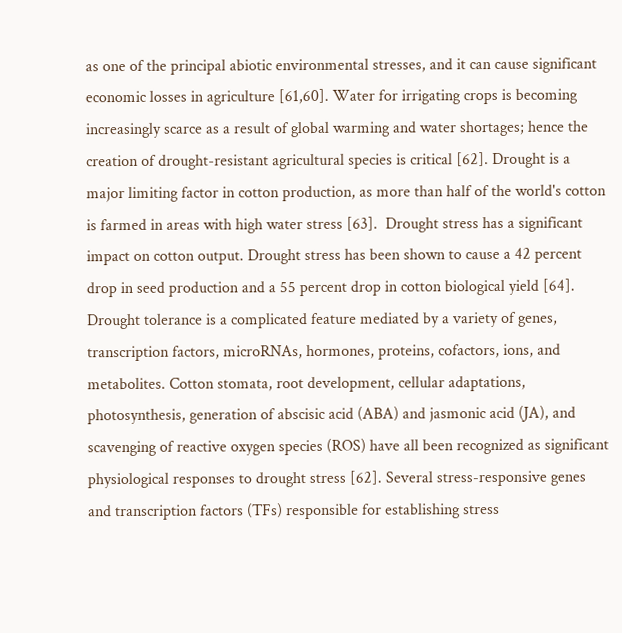as one of the principal abiotic environmental stresses, and it can cause significant economic losses in agriculture [61,60]. Water for irrigating crops is becoming increasingly scarce as a result of global warming and water shortages; hence the creation of drought-resistant agricultural species is critical [62]. Drought is a major limiting factor in cotton production, as more than half of the world's cotton is farmed in areas with high water stress [63].  Drought stress has a significant impact on cotton output. Drought stress has been shown to cause a 42 percent drop in seed production and a 55 percent drop in cotton biological yield [64]. Drought tolerance is a complicated feature mediated by a variety of genes, transcription factors, microRNAs, hormones, proteins, cofactors, ions, and metabolites. Cotton stomata, root development, cellular adaptations, photosynthesis, generation of abscisic acid (ABA) and jasmonic acid (JA), and scavenging of reactive oxygen species (ROS) have all been recognized as significant physiological responses to drought stress [62]. Several stress-responsive genes and transcription factors (TFs) responsible for establishing stress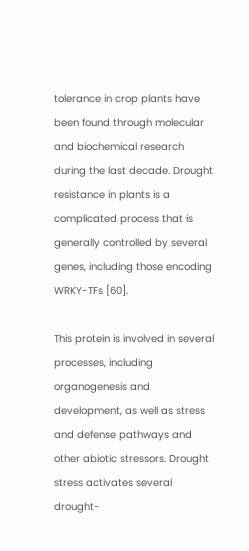tolerance in crop plants have been found through molecular and biochemical research during the last decade. Drought resistance in plants is a complicated process that is generally controlled by several genes, including those encoding WRKY-TFs [60].

This protein is involved in several processes, including organogenesis and development, as well as stress and defense pathways and other abiotic stressors. Drought stress activates several drought-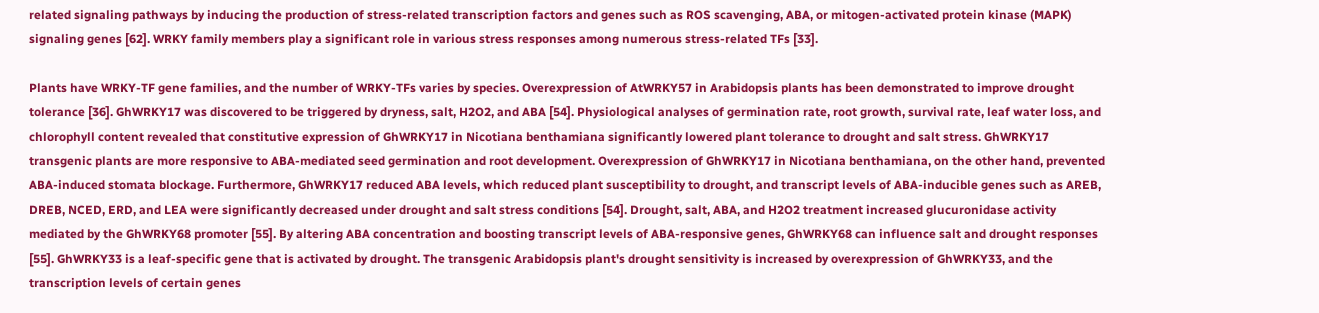related signaling pathways by inducing the production of stress-related transcription factors and genes such as ROS scavenging, ABA, or mitogen-activated protein kinase (MAPK) signaling genes [62]. WRKY family members play a significant role in various stress responses among numerous stress-related TFs [33].

Plants have WRKY-TF gene families, and the number of WRKY-TFs varies by species. Overexpression of AtWRKY57 in Arabidopsis plants has been demonstrated to improve drought tolerance [36]. GhWRKY17 was discovered to be triggered by dryness, salt, H2O2, and ABA [54]. Physiological analyses of germination rate, root growth, survival rate, leaf water loss, and chlorophyll content revealed that constitutive expression of GhWRKY17 in Nicotiana benthamiana significantly lowered plant tolerance to drought and salt stress. GhWRKY17 transgenic plants are more responsive to ABA-mediated seed germination and root development. Overexpression of GhWRKY17 in Nicotiana benthamiana, on the other hand, prevented ABA-induced stomata blockage. Furthermore, GhWRKY17 reduced ABA levels, which reduced plant susceptibility to drought, and transcript levels of ABA-inducible genes such as AREB, DREB, NCED, ERD, and LEA were significantly decreased under drought and salt stress conditions [54]. Drought, salt, ABA, and H2O2 treatment increased glucuronidase activity mediated by the GhWRKY68 promoter [55]. By altering ABA concentration and boosting transcript levels of ABA-responsive genes, GhWRKY68 can influence salt and drought responses [55]. GhWRKY33 is a leaf-specific gene that is activated by drought. The transgenic Arabidopsis plant's drought sensitivity is increased by overexpression of GhWRKY33, and the transcription levels of certain genes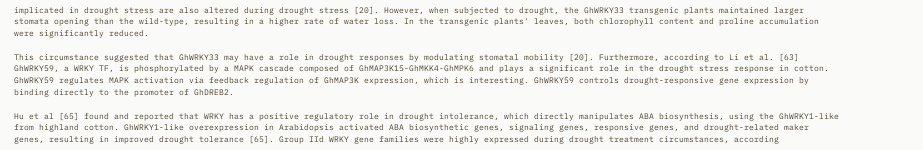implicated in drought stress are also altered during drought stress [20]. However, when subjected to drought, the GhWRKY33 transgenic plants maintained larger stomata opening than the wild-type, resulting in a higher rate of water loss. In the transgenic plants' leaves, both chlorophyll content and proline accumulation were significantly reduced.

This circumstance suggested that GhWRKY33 may have a role in drought responses by modulating stomatal mobility [20]. Furthermore, according to Li et al. [63] GhWRKY59, a WRKY TF, is phosphorylated by a MAPK cascade composed of GhMAP3K15-GhMKK4-GhMPK6 and plays a significant role in the drought stress response in cotton. GhWRKY59 regulates MAPK activation via feedback regulation of GhMAP3K expression, which is interesting. GhWRKY59 controls drought-responsive gene expression by binding directly to the promoter of GhDREB2.

Hu et al [65] found and reported that WRKY has a positive regulatory role in drought intolerance, which directly manipulates ABA biosynthesis, using the GhWRKY1-like from highland cotton. GhWRKY1-like overexpression in Arabidopsis activated ABA biosynthetic genes, signaling genes, responsive genes, and drought-related maker genes, resulting in improved drought tolerance [65]. Group IId WRKY gene families were highly expressed during drought treatment circumstances, according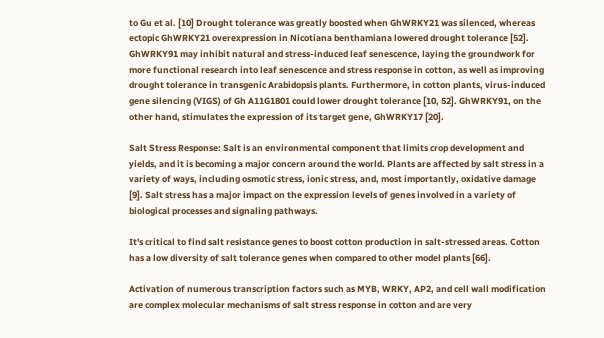to Gu et al. [10] Drought tolerance was greatly boosted when GhWRKY21 was silenced, whereas ectopic GhWRKY21 overexpression in Nicotiana benthamiana lowered drought tolerance [52]. GhWRKY91 may inhibit natural and stress-induced leaf senescence, laying the groundwork for more functional research into leaf senescence and stress response in cotton, as well as improving drought tolerance in transgenic Arabidopsis plants. Furthermore, in cotton plants, virus-induced gene silencing (VIGS) of Gh A11G1801 could lower drought tolerance [10, 52]. GhWRKY91, on the other hand, stimulates the expression of its target gene, GhWRKY17 [20].

Salt Stress Response: Salt is an environmental component that limits crop development and yields, and it is becoming a major concern around the world. Plants are affected by salt stress in a variety of ways, including osmotic stress, ionic stress, and, most importantly, oxidative damage [9]. Salt stress has a major impact on the expression levels of genes involved in a variety of biological processes and signaling pathways.

It's critical to find salt resistance genes to boost cotton production in salt-stressed areas. Cotton has a low diversity of salt tolerance genes when compared to other model plants [66].

Activation of numerous transcription factors such as MYB, WRKY, AP2, and cell wall modification are complex molecular mechanisms of salt stress response in cotton and are very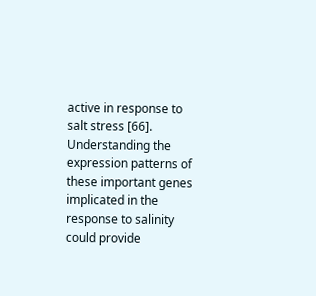active in response to salt stress [66]. Understanding the expression patterns of these important genes implicated in the response to salinity could provide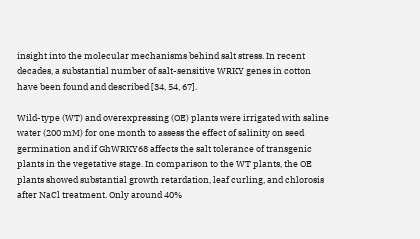insight into the molecular mechanisms behind salt stress. In recent decades, a substantial number of salt-sensitive WRKY genes in cotton have been found and described [34, 54, 67].

Wild-type (WT) and overexpressing (OE) plants were irrigated with saline water (200 mM) for one month to assess the effect of salinity on seed germination and if GhWRKY68 affects the salt tolerance of transgenic plants in the vegetative stage. In comparison to the WT plants, the OE plants showed substantial growth retardation, leaf curling, and chlorosis after NaCl treatment. Only around 40%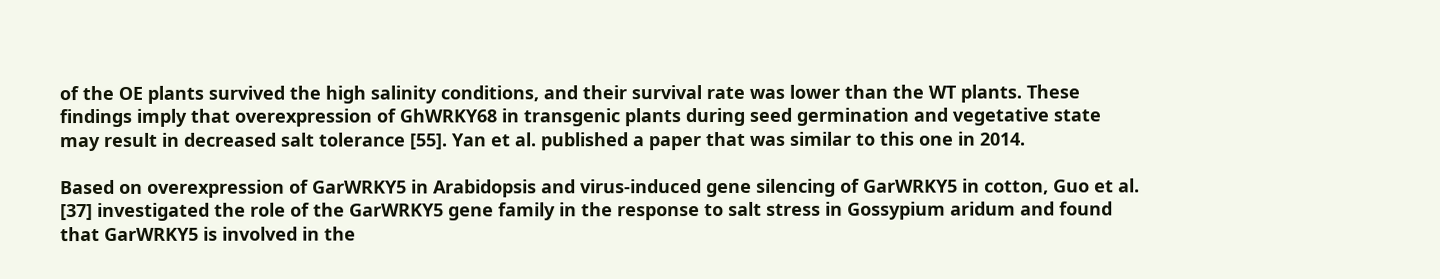of the OE plants survived the high salinity conditions, and their survival rate was lower than the WT plants. These findings imply that overexpression of GhWRKY68 in transgenic plants during seed germination and vegetative state may result in decreased salt tolerance [55]. Yan et al. published a paper that was similar to this one in 2014.

Based on overexpression of GarWRKY5 in Arabidopsis and virus-induced gene silencing of GarWRKY5 in cotton, Guo et al. [37] investigated the role of the GarWRKY5 gene family in the response to salt stress in Gossypium aridum and found that GarWRKY5 is involved in the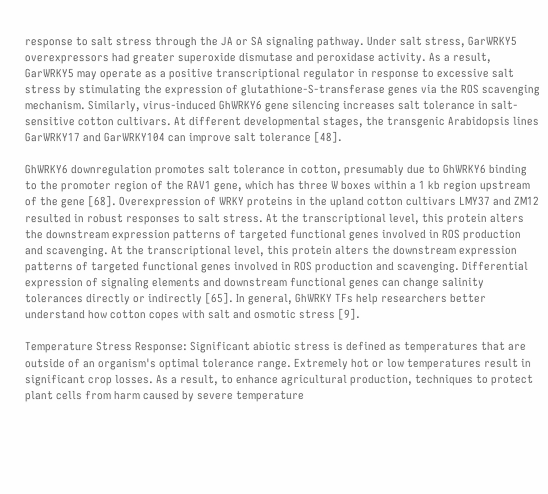response to salt stress through the JA or SA signaling pathway. Under salt stress, GarWRKY5 overexpressors had greater superoxide dismutase and peroxidase activity. As a result, GarWRKY5 may operate as a positive transcriptional regulator in response to excessive salt stress by stimulating the expression of glutathione-S-transferase genes via the ROS scavenging mechanism. Similarly, virus-induced GhWRKY6 gene silencing increases salt tolerance in salt-sensitive cotton cultivars. At different developmental stages, the transgenic Arabidopsis lines GarWRKY17 and GarWRKY104 can improve salt tolerance [48].

GhWRKY6 downregulation promotes salt tolerance in cotton, presumably due to GhWRKY6 binding to the promoter region of the RAV1 gene, which has three W boxes within a 1 kb region upstream of the gene [68]. Overexpression of WRKY proteins in the upland cotton cultivars LMY37 and ZM12 resulted in robust responses to salt stress. At the transcriptional level, this protein alters the downstream expression patterns of targeted functional genes involved in ROS production and scavenging. At the transcriptional level, this protein alters the downstream expression patterns of targeted functional genes involved in ROS production and scavenging. Differential expression of signaling elements and downstream functional genes can change salinity tolerances directly or indirectly [65]. In general, GhWRKY TFs help researchers better understand how cotton copes with salt and osmotic stress [9].

Temperature Stress Response: Significant abiotic stress is defined as temperatures that are outside of an organism's optimal tolerance range. Extremely hot or low temperatures result in significant crop losses. As a result, to enhance agricultural production, techniques to protect plant cells from harm caused by severe temperature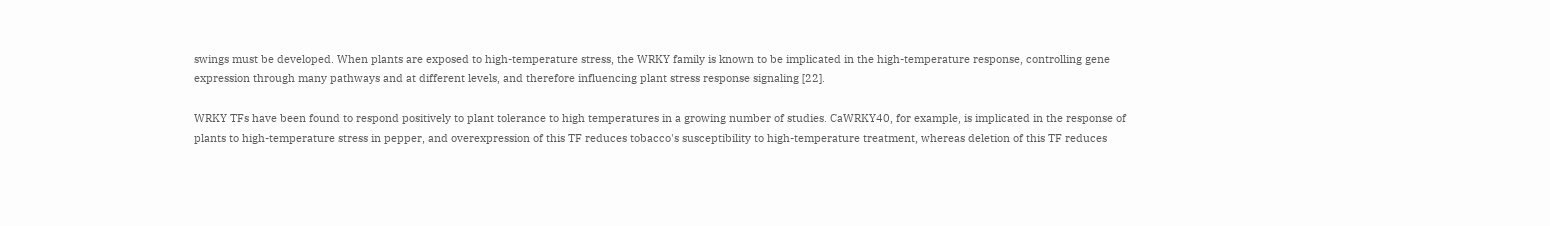swings must be developed. When plants are exposed to high-temperature stress, the WRKY family is known to be implicated in the high-temperature response, controlling gene expression through many pathways and at different levels, and therefore influencing plant stress response signaling [22].

WRKY TFs have been found to respond positively to plant tolerance to high temperatures in a growing number of studies. CaWRKY40, for example, is implicated in the response of plants to high-temperature stress in pepper, and overexpression of this TF reduces tobacco's susceptibility to high-temperature treatment, whereas deletion of this TF reduces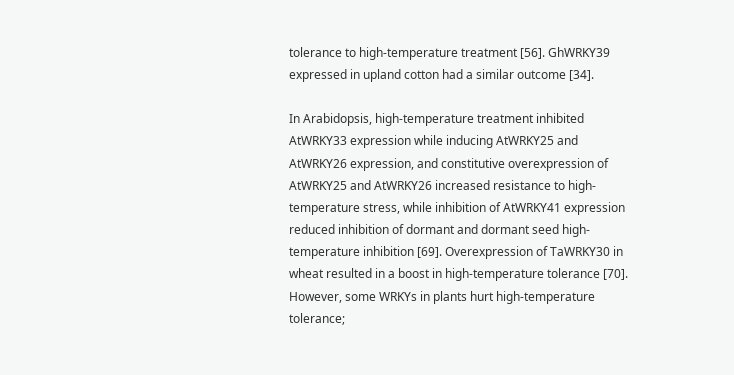tolerance to high-temperature treatment [56]. GhWRKY39 expressed in upland cotton had a similar outcome [34].

In Arabidopsis, high-temperature treatment inhibited AtWRKY33 expression while inducing AtWRKY25 and AtWRKY26 expression, and constitutive overexpression of AtWRKY25 and AtWRKY26 increased resistance to high-temperature stress, while inhibition of AtWRKY41 expression reduced inhibition of dormant and dormant seed high-temperature inhibition [69]. Overexpression of TaWRKY30 in wheat resulted in a boost in high-temperature tolerance [70]. However, some WRKYs in plants hurt high-temperature tolerance;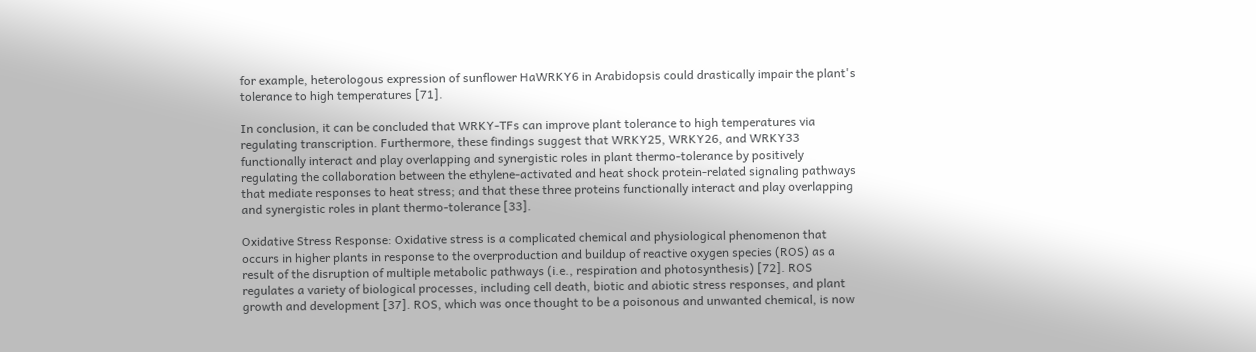for example, heterologous expression of sunflower HaWRKY6 in Arabidopsis could drastically impair the plant's tolerance to high temperatures [71].

In conclusion, it can be concluded that WRKY-TFs can improve plant tolerance to high temperatures via regulating transcription. Furthermore, these findings suggest that WRKY25, WRKY26, and WRKY33 functionally interact and play overlapping and synergistic roles in plant thermo-tolerance by positively regulating the collaboration between the ethylene-activated and heat shock protein-related signaling pathways that mediate responses to heat stress; and that these three proteins functionally interact and play overlapping and synergistic roles in plant thermo-tolerance [33].

Oxidative Stress Response: Oxidative stress is a complicated chemical and physiological phenomenon that occurs in higher plants in response to the overproduction and buildup of reactive oxygen species (ROS) as a result of the disruption of multiple metabolic pathways (i.e., respiration and photosynthesis) [72]. ROS regulates a variety of biological processes, including cell death, biotic and abiotic stress responses, and plant growth and development [37]. ROS, which was once thought to be a poisonous and unwanted chemical, is now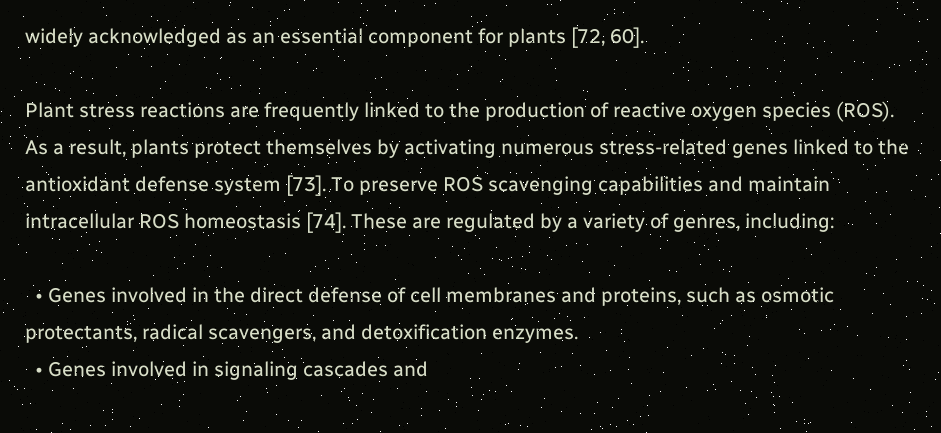widely acknowledged as an essential component for plants [72, 60].

Plant stress reactions are frequently linked to the production of reactive oxygen species (ROS). As a result, plants protect themselves by activating numerous stress-related genes linked to the antioxidant defense system [73]. To preserve ROS scavenging capabilities and maintain intracellular ROS homeostasis [74]. These are regulated by a variety of genres, including:

  • Genes involved in the direct defense of cell membranes and proteins, such as osmotic protectants, radical scavengers, and detoxification enzymes.
  • Genes involved in signaling cascades and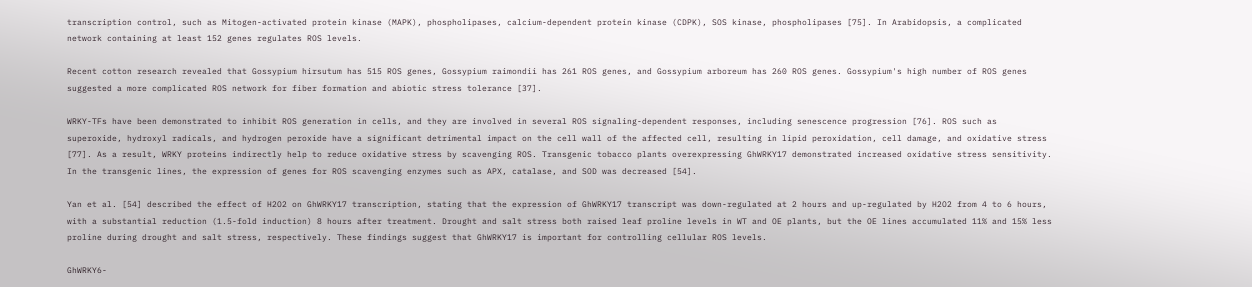transcription control, such as Mitogen-activated protein kinase (MAPK), phospholipases, calcium-dependent protein kinase (CDPK), SOS kinase, phospholipases [75]. In Arabidopsis, a complicated network containing at least 152 genes regulates ROS levels.

Recent cotton research revealed that Gossypium hirsutum has 515 ROS genes, Gossypium raimondii has 261 ROS genes, and Gossypium arboreum has 260 ROS genes. Gossypium's high number of ROS genes suggested a more complicated ROS network for fiber formation and abiotic stress tolerance [37].

WRKY-TFs have been demonstrated to inhibit ROS generation in cells, and they are involved in several ROS signaling-dependent responses, including senescence progression [76]. ROS such as superoxide, hydroxyl radicals, and hydrogen peroxide have a significant detrimental impact on the cell wall of the affected cell, resulting in lipid peroxidation, cell damage, and oxidative stress [77]. As a result, WRKY proteins indirectly help to reduce oxidative stress by scavenging ROS. Transgenic tobacco plants overexpressing GhWRKY17 demonstrated increased oxidative stress sensitivity. In the transgenic lines, the expression of genes for ROS scavenging enzymes such as APX, catalase, and SOD was decreased [54].

Yan et al. [54] described the effect of H2O2 on GhWRKY17 transcription, stating that the expression of GhWRKY17 transcript was down-regulated at 2 hours and up-regulated by H2O2 from 4 to 6 hours, with a substantial reduction (1.5-fold induction) 8 hours after treatment. Drought and salt stress both raised leaf proline levels in WT and OE plants, but the OE lines accumulated 11% and 15% less proline during drought and salt stress, respectively. These findings suggest that GhWRKY17 is important for controlling cellular ROS levels.

GhWRKY6-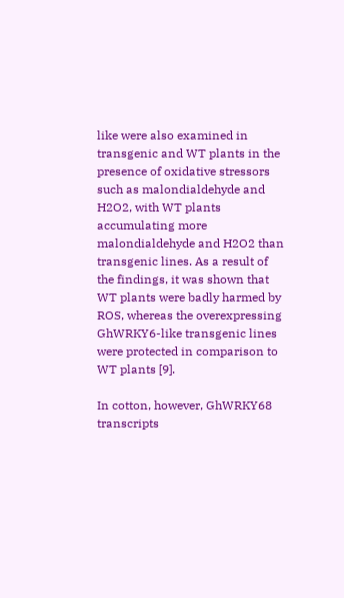like were also examined in transgenic and WT plants in the presence of oxidative stressors such as malondialdehyde and H2O2, with WT plants accumulating more malondialdehyde and H2O2 than transgenic lines. As a result of the findings, it was shown that WT plants were badly harmed by ROS, whereas the overexpressing GhWRKY6-like transgenic lines were protected in comparison to WT plants [9].

In cotton, however, GhWRKY68 transcripts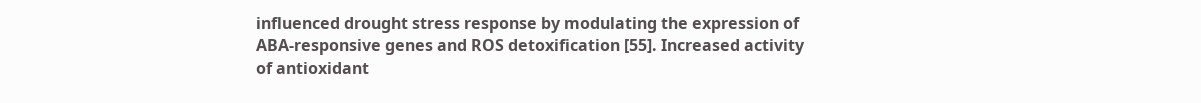influenced drought stress response by modulating the expression of ABA-responsive genes and ROS detoxification [55]. Increased activity of antioxidant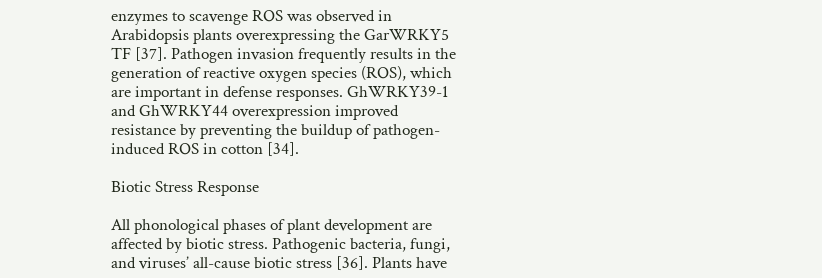enzymes to scavenge ROS was observed in Arabidopsis plants overexpressing the GarWRKY5 TF [37]. Pathogen invasion frequently results in the generation of reactive oxygen species (ROS), which are important in defense responses. GhWRKY39-1 and GhWRKY44 overexpression improved resistance by preventing the buildup of pathogen-induced ROS in cotton [34].

Biotic Stress Response

All phonological phases of plant development are affected by biotic stress. Pathogenic bacteria, fungi, and viruses’ all-cause biotic stress [36]. Plants have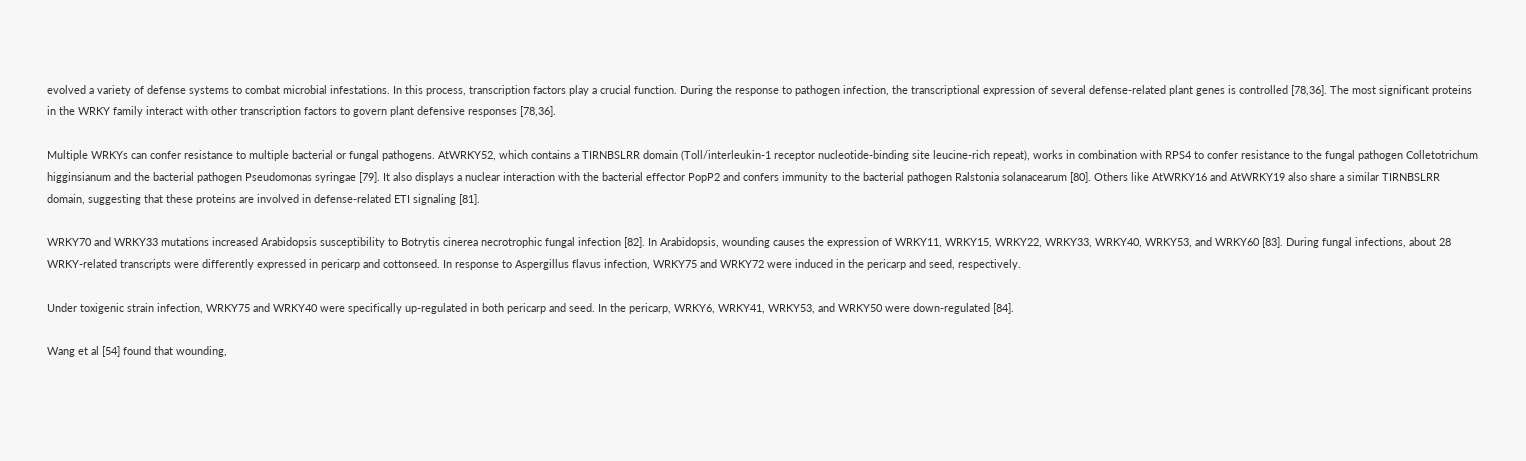evolved a variety of defense systems to combat microbial infestations. In this process, transcription factors play a crucial function. During the response to pathogen infection, the transcriptional expression of several defense-related plant genes is controlled [78,36]. The most significant proteins in the WRKY family interact with other transcription factors to govern plant defensive responses [78,36].

Multiple WRKYs can confer resistance to multiple bacterial or fungal pathogens. AtWRKY52, which contains a TIRNBSLRR domain (Toll/interleukin-1 receptor nucleotide-binding site leucine-rich repeat), works in combination with RPS4 to confer resistance to the fungal pathogen Colletotrichum higginsianum and the bacterial pathogen Pseudomonas syringae [79]. It also displays a nuclear interaction with the bacterial effector PopP2 and confers immunity to the bacterial pathogen Ralstonia solanacearum [80]. Others like AtWRKY16 and AtWRKY19 also share a similar TIRNBSLRR domain, suggesting that these proteins are involved in defense-related ETI signaling [81].

WRKY70 and WRKY33 mutations increased Arabidopsis susceptibility to Botrytis cinerea necrotrophic fungal infection [82]. In Arabidopsis, wounding causes the expression of WRKY11, WRKY15, WRKY22, WRKY33, WRKY40, WRKY53, and WRKY60 [83]. During fungal infections, about 28 WRKY-related transcripts were differently expressed in pericarp and cottonseed. In response to Aspergillus flavus infection, WRKY75 and WRKY72 were induced in the pericarp and seed, respectively.

Under toxigenic strain infection, WRKY75 and WRKY40 were specifically up-regulated in both pericarp and seed. In the pericarp, WRKY6, WRKY41, WRKY53, and WRKY50 were down-regulated [84].

Wang et al [54] found that wounding,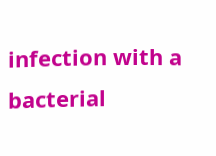infection with a bacterial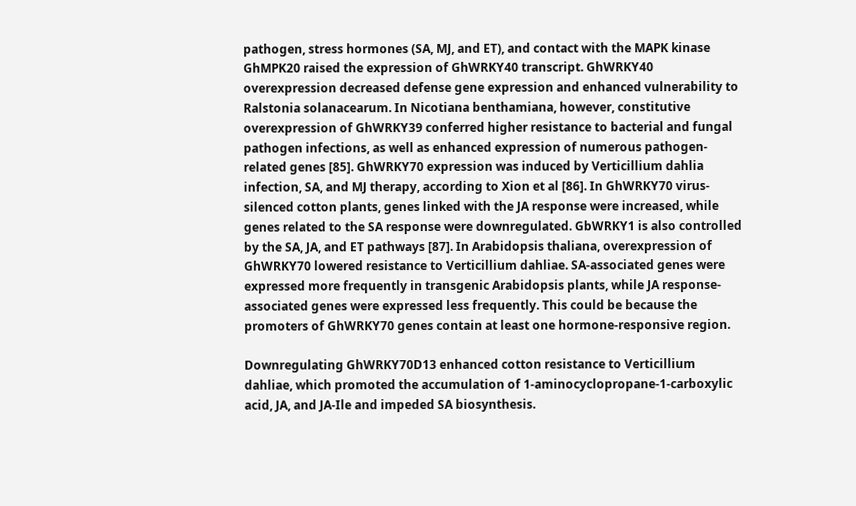pathogen, stress hormones (SA, MJ, and ET), and contact with the MAPK kinase GhMPK20 raised the expression of GhWRKY40 transcript. GhWRKY40 overexpression decreased defense gene expression and enhanced vulnerability to Ralstonia solanacearum. In Nicotiana benthamiana, however, constitutive overexpression of GhWRKY39 conferred higher resistance to bacterial and fungal pathogen infections, as well as enhanced expression of numerous pathogen-related genes [85]. GhWRKY70 expression was induced by Verticillium dahlia infection, SA, and MJ therapy, according to Xion et al [86]. In GhWRKY70 virus-silenced cotton plants, genes linked with the JA response were increased, while genes related to the SA response were downregulated. GbWRKY1 is also controlled by the SA, JA, and ET pathways [87]. In Arabidopsis thaliana, overexpression of GhWRKY70 lowered resistance to Verticillium dahliae. SA-associated genes were expressed more frequently in transgenic Arabidopsis plants, while JA response-associated genes were expressed less frequently. This could be because the promoters of GhWRKY70 genes contain at least one hormone-responsive region.

Downregulating GhWRKY70D13 enhanced cotton resistance to Verticillium dahliae, which promoted the accumulation of 1-aminocyclopropane-1-carboxylic acid, JA, and JA-Ile and impeded SA biosynthesis.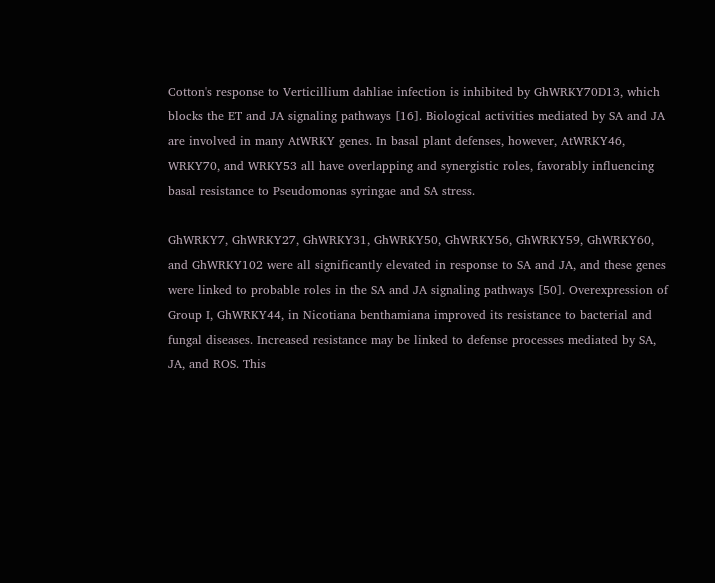Cotton's response to Verticillium dahliae infection is inhibited by GhWRKY70D13, which blocks the ET and JA signaling pathways [16]. Biological activities mediated by SA and JA are involved in many AtWRKY genes. In basal plant defenses, however, AtWRKY46, WRKY70, and WRKY53 all have overlapping and synergistic roles, favorably influencing basal resistance to Pseudomonas syringae and SA stress.

GhWRKY7, GhWRKY27, GhWRKY31, GhWRKY50, GhWRKY56, GhWRKY59, GhWRKY60, and GhWRKY102 were all significantly elevated in response to SA and JA, and these genes were linked to probable roles in the SA and JA signaling pathways [50]. Overexpression of Group I, GhWRKY44, in Nicotiana benthamiana improved its resistance to bacterial and fungal diseases. Increased resistance may be linked to defense processes mediated by SA, JA, and ROS. This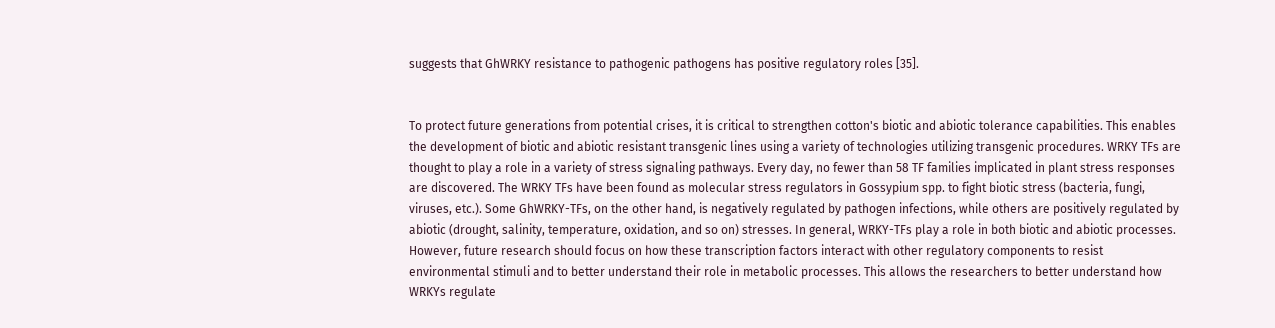suggests that GhWRKY resistance to pathogenic pathogens has positive regulatory roles [35].


To protect future generations from potential crises, it is critical to strengthen cotton's biotic and abiotic tolerance capabilities. This enables the development of biotic and abiotic resistant transgenic lines using a variety of technologies utilizing transgenic procedures. WRKY TFs are thought to play a role in a variety of stress signaling pathways. Every day, no fewer than 58 TF families implicated in plant stress responses are discovered. The WRKY TFs have been found as molecular stress regulators in Gossypium spp. to fight biotic stress (bacteria, fungi, viruses, etc.). Some GhWRKY-TFs, on the other hand, is negatively regulated by pathogen infections, while others are positively regulated by abiotic (drought, salinity, temperature, oxidation, and so on) stresses. In general, WRKY-TFs play a role in both biotic and abiotic processes. However, future research should focus on how these transcription factors interact with other regulatory components to resist environmental stimuli and to better understand their role in metabolic processes. This allows the researchers to better understand how WRKYs regulate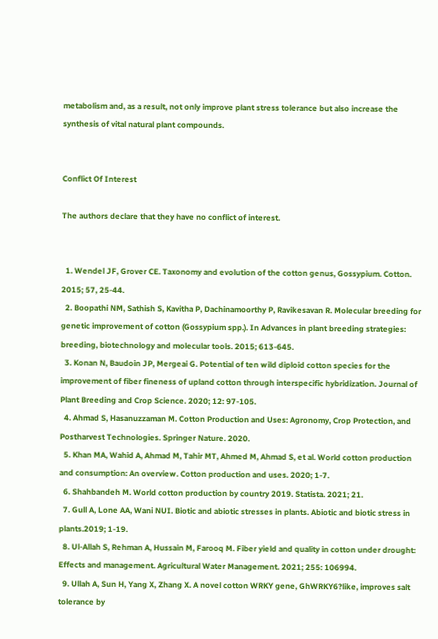metabolism and, as a result, not only improve plant stress tolerance but also increase the synthesis of vital natural plant compounds.


Conflict Of Interest

The authors declare that they have no conflict of interest.


  1. Wendel JF, Grover CE. Taxonomy and evolution of the cotton genus, Gossypium. Cotton. 2015; 57, 25-44.
  2. Boopathi NM, Sathish S, Kavitha P, Dachinamoorthy P, Ravikesavan R. Molecular breeding for genetic improvement of cotton (Gossypium spp.). In Advances in plant breeding strategies: breeding, biotechnology and molecular tools. 2015; 613-645.
  3. Konan N, Baudoin JP, Mergeai G. Potential of ten wild diploid cotton species for the improvement of fiber fineness of upland cotton through interspecific hybridization. Journal of Plant Breeding and Crop Science. 2020; 12: 97-105.
  4. Ahmad S, Hasanuzzaman M. Cotton Production and Uses: Agronomy, Crop Protection, and Postharvest Technologies. Springer Nature. 2020.
  5. Khan MA, Wahid A, Ahmad M, Tahir MT, Ahmed M, Ahmad S, et al. World cotton production and consumption: An overview. Cotton production and uses. 2020; 1-7.
  6. Shahbandeh M. World cotton production by country 2019. Statista. 2021; 21.
  7. Gull A, Lone AA, Wani NUI. Biotic and abiotic stresses in plants. Abiotic and biotic stress in plants.2019; 1-19.
  8. Ul-Allah S, Rehman A, Hussain M, Farooq M. Fiber yield and quality in cotton under drought: Effects and management. Agricultural Water Management. 2021; 255: 106994.
  9. Ullah A, Sun H, Yang X, Zhang X. A novel cotton WRKY gene, GhWRKY6?like, improves salt tolerance by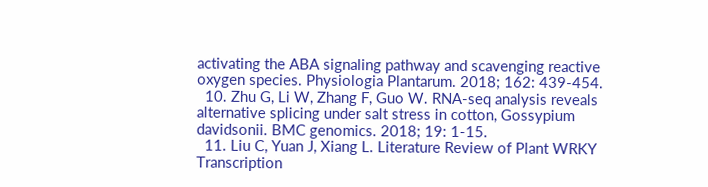activating the ABA signaling pathway and scavenging reactive oxygen species. Physiologia Plantarum. 2018; 162: 439-454.
  10. Zhu G, Li W, Zhang F, Guo W. RNA-seq analysis reveals alternative splicing under salt stress in cotton, Gossypium davidsonii. BMC genomics. 2018; 19: 1-15.
  11. Liu C, Yuan J, Xiang L. Literature Review of Plant WRKY Transcription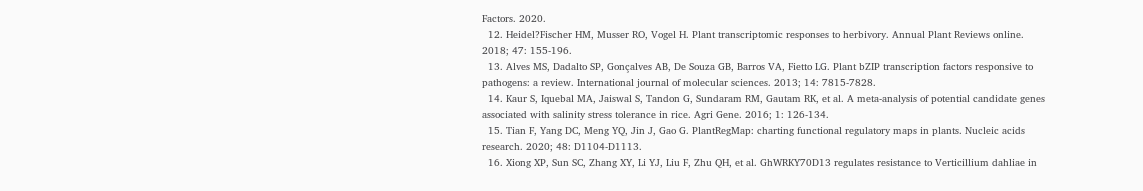Factors. 2020.
  12. Heidel?Fischer HM, Musser RO, Vogel H. Plant transcriptomic responses to herbivory. Annual Plant Reviews online. 2018; 47: 155-196.
  13. Alves MS, Dadalto SP, Gonçalves AB, De Souza GB, Barros VA, Fietto LG. Plant bZIP transcription factors responsive to pathogens: a review. International journal of molecular sciences. 2013; 14: 7815-7828.
  14. Kaur S, Iquebal MA, Jaiswal S, Tandon G, Sundaram RM, Gautam RK, et al. A meta-analysis of potential candidate genes associated with salinity stress tolerance in rice. Agri Gene. 2016; 1: 126-134.
  15. Tian F, Yang DC, Meng YQ, Jin J, Gao G. PlantRegMap: charting functional regulatory maps in plants. Nucleic acids research. 2020; 48: D1104-D1113.
  16. Xiong XP, Sun SC, Zhang XY, Li YJ, Liu F, Zhu QH, et al. GhWRKY70D13 regulates resistance to Verticillium dahliae in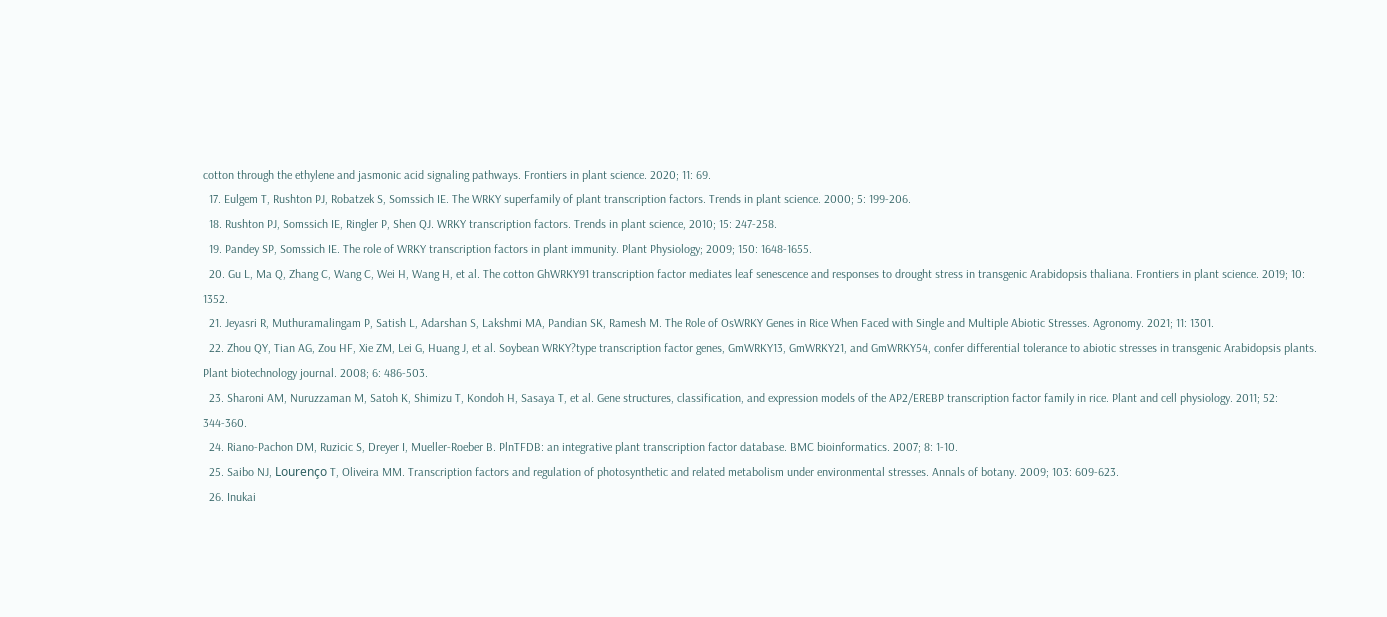cotton through the ethylene and jasmonic acid signaling pathways. Frontiers in plant science. 2020; 11: 69.
  17. Eulgem T, Rushton PJ, Robatzek S, Somssich IE. The WRKY superfamily of plant transcription factors. Trends in plant science. 2000; 5: 199-206.
  18. Rushton PJ, Somssich IE, Ringler P, Shen QJ. WRKY transcription factors. Trends in plant science, 2010; 15: 247-258.
  19. Pandey SP, Somssich IE. The role of WRKY transcription factors in plant immunity. Plant Physiology; 2009; 150: 1648-1655.
  20. Gu L, Ma Q, Zhang C, Wang C, Wei H, Wang H, et al. The cotton GhWRKY91 transcription factor mediates leaf senescence and responses to drought stress in transgenic Arabidopsis thaliana. Frontiers in plant science. 2019; 10: 1352.
  21. Jeyasri R, Muthuramalingam P, Satish L, Adarshan S, Lakshmi MA, Pandian SK, Ramesh M. The Role of OsWRKY Genes in Rice When Faced with Single and Multiple Abiotic Stresses. Agronomy. 2021; 11: 1301.
  22. Zhou QY, Tian AG, Zou HF, Xie ZM, Lei G, Huang J, et al. Soybean WRKY?type transcription factor genes, GmWRKY13, GmWRKY21, and GmWRKY54, confer differential tolerance to abiotic stresses in transgenic Arabidopsis plants. Plant biotechnology journal. 2008; 6: 486-503.
  23. Sharoni AM, Nuruzzaman M, Satoh K, Shimizu T, Kondoh H, Sasaya T, et al. Gene structures, classification, and expression models of the AP2/EREBP transcription factor family in rice. Plant and cell physiology. 2011; 52: 344-360.
  24. Riano-Pachon DM, Ruzicic S, Dreyer I, Mueller-Roeber B. PlnTFDB: an integrative plant transcription factor database. BMC bioinformatics. 2007; 8: 1-10.
  25. Saibo NJ, Lourenço T, Oliveira MM. Transcription factors and regulation of photosynthetic and related metabolism under environmental stresses. Annals of botany. 2009; 103: 609-623.
  26. Inukai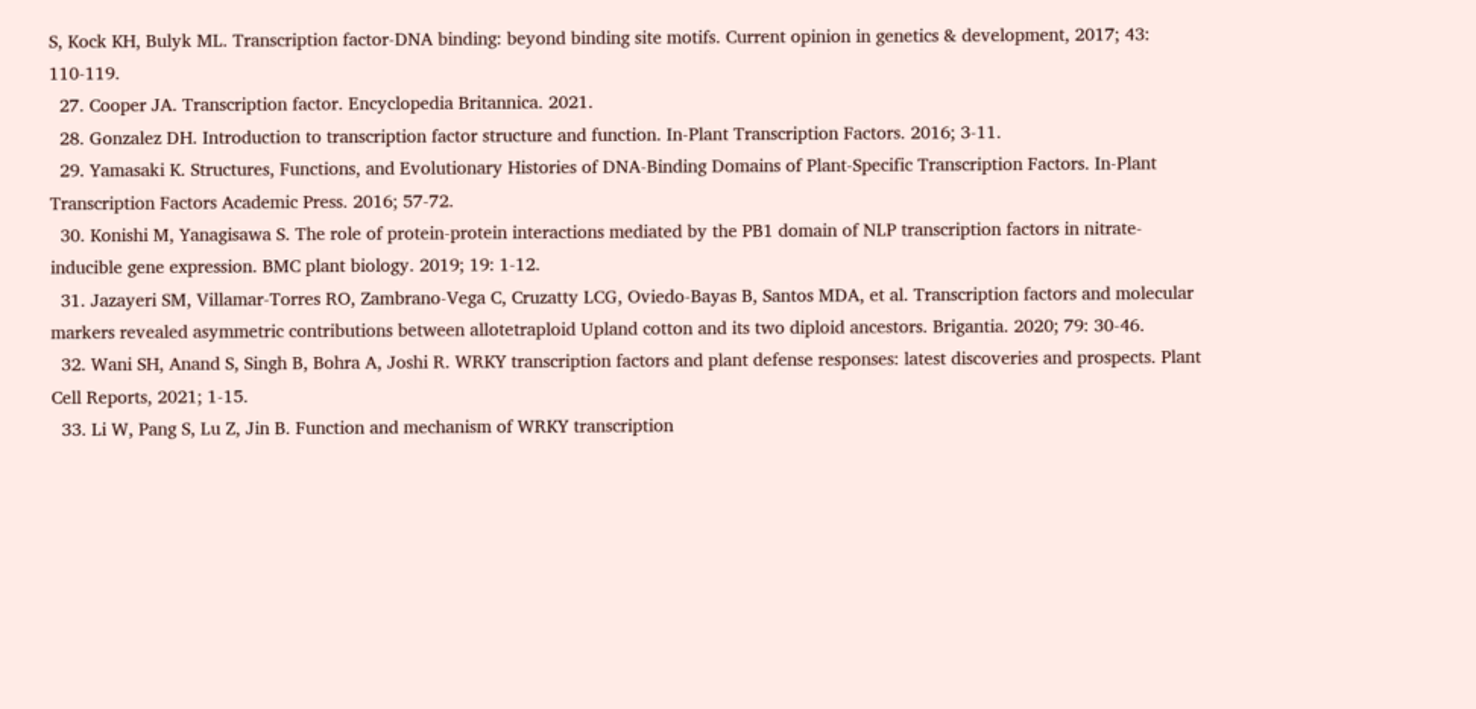S, Kock KH, Bulyk ML. Transcription factor-DNA binding: beyond binding site motifs. Current opinion in genetics & development, 2017; 43: 110-119.
  27. Cooper JA. Transcription factor. Encyclopedia Britannica. 2021.
  28. Gonzalez DH. Introduction to transcription factor structure and function. In-Plant Transcription Factors. 2016; 3-11.
  29. Yamasaki K. Structures, Functions, and Evolutionary Histories of DNA-Binding Domains of Plant-Specific Transcription Factors. In-Plant Transcription Factors Academic Press. 2016; 57-72.
  30. Konishi M, Yanagisawa S. The role of protein-protein interactions mediated by the PB1 domain of NLP transcription factors in nitrate-inducible gene expression. BMC plant biology. 2019; 19: 1-12.
  31. Jazayeri SM, Villamar-Torres RO, Zambrano-Vega C, Cruzatty LCG, Oviedo-Bayas B, Santos MDA, et al. Transcription factors and molecular markers revealed asymmetric contributions between allotetraploid Upland cotton and its two diploid ancestors. Brigantia. 2020; 79: 30-46.
  32. Wani SH, Anand S, Singh B, Bohra A, Joshi R. WRKY transcription factors and plant defense responses: latest discoveries and prospects. Plant Cell Reports, 2021; 1-15.
  33. Li W, Pang S, Lu Z, Jin B. Function and mechanism of WRKY transcription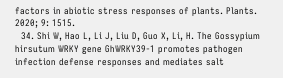factors in abiotic stress responses of plants. Plants. 2020; 9: 1515.
  34. Shi W, Hao L, Li J, Liu D, Guo X, Li, H. The Gossypium hirsutum WRKY gene GhWRKY39-1 promotes pathogen infection defense responses and mediates salt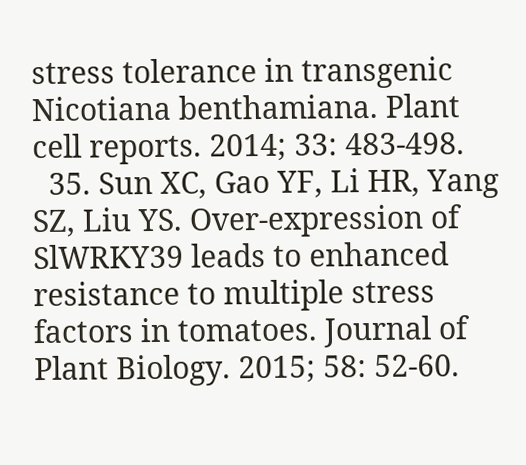stress tolerance in transgenic Nicotiana benthamiana. Plant cell reports. 2014; 33: 483-498.
  35. Sun XC, Gao YF, Li HR, Yang SZ, Liu YS. Over-expression of SlWRKY39 leads to enhanced resistance to multiple stress factors in tomatoes. Journal of Plant Biology. 2015; 58: 52-60.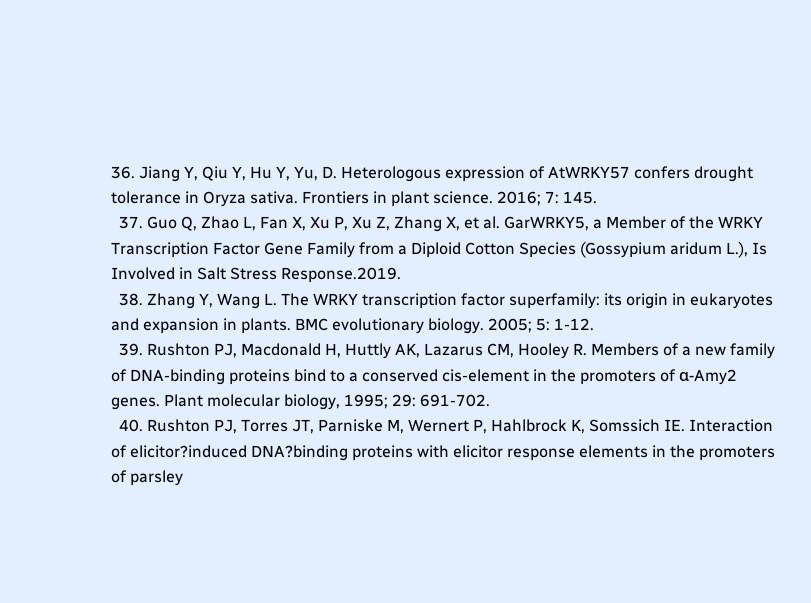36. Jiang Y, Qiu Y, Hu Y, Yu, D. Heterologous expression of AtWRKY57 confers drought tolerance in Oryza sativa. Frontiers in plant science. 2016; 7: 145.
  37. Guo Q, Zhao L, Fan X, Xu P, Xu Z, Zhang X, et al. GarWRKY5, a Member of the WRKY Transcription Factor Gene Family from a Diploid Cotton Species (Gossypium aridum L.), Is Involved in Salt Stress Response.2019.
  38. Zhang Y, Wang L. The WRKY transcription factor superfamily: its origin in eukaryotes and expansion in plants. BMC evolutionary biology. 2005; 5: 1-12.
  39. Rushton PJ, Macdonald H, Huttly AK, Lazarus CM, Hooley R. Members of a new family of DNA-binding proteins bind to a conserved cis-element in the promoters of α-Amy2 genes. Plant molecular biology, 1995; 29: 691-702.
  40. Rushton PJ, Torres JT, Parniske M, Wernert P, Hahlbrock K, Somssich IE. Interaction of elicitor?induced DNA?binding proteins with elicitor response elements in the promoters of parsley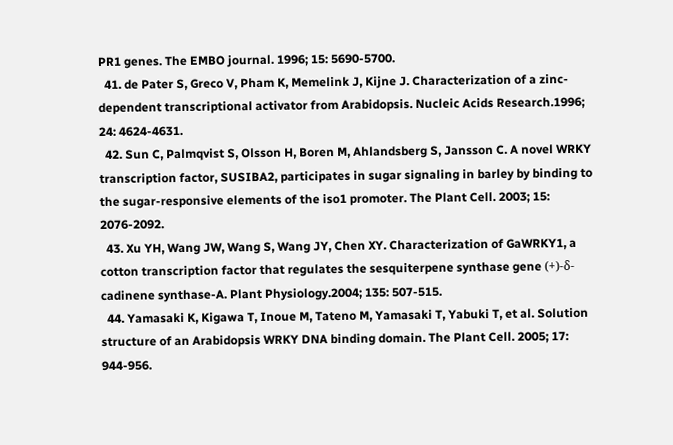PR1 genes. The EMBO journal. 1996; 15: 5690-5700.
  41. de Pater S, Greco V, Pham K, Memelink J, Kijne J. Characterization of a zinc-dependent transcriptional activator from Arabidopsis. Nucleic Acids Research.1996; 24: 4624-4631.
  42. Sun C, Palmqvist S, Olsson H, Boren M, Ahlandsberg S, Jansson C. A novel WRKY transcription factor, SUSIBA2, participates in sugar signaling in barley by binding to the sugar-responsive elements of the iso1 promoter. The Plant Cell. 2003; 15: 2076-2092.
  43. Xu YH, Wang JW, Wang S, Wang JY, Chen XY. Characterization of GaWRKY1, a cotton transcription factor that regulates the sesquiterpene synthase gene (+)-δ-cadinene synthase-A. Plant Physiology.2004; 135: 507-515.
  44. Yamasaki K, Kigawa T, Inoue M, Tateno M, Yamasaki T, Yabuki T, et al. Solution structure of an Arabidopsis WRKY DNA binding domain. The Plant Cell. 2005; 17: 944-956.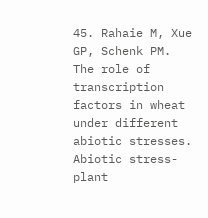45. Rahaie M, Xue GP, Schenk PM. The role of transcription factors in wheat under different abiotic stresses. Abiotic stress-plant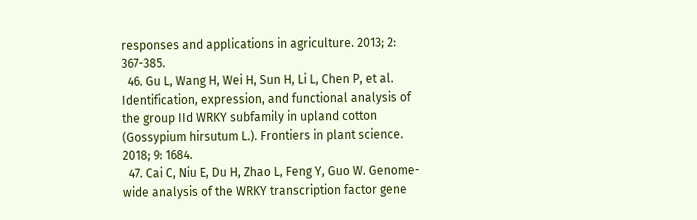responses and applications in agriculture. 2013; 2: 367-385.
  46. Gu L, Wang H, Wei H, Sun H, Li L, Chen P, et al. Identification, expression, and functional analysis of the group IId WRKY subfamily in upland cotton (Gossypium hirsutum L.). Frontiers in plant science. 2018; 9: 1684.
  47. Cai C, Niu E, Du H, Zhao L, Feng Y, Guo W. Genome-wide analysis of the WRKY transcription factor gene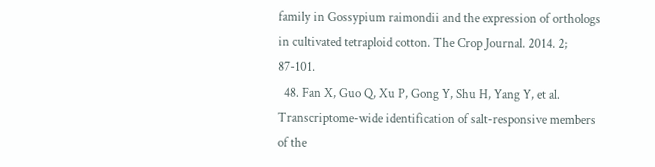family in Gossypium raimondii and the expression of orthologs in cultivated tetraploid cotton. The Crop Journal. 2014. 2; 87-101.
  48. Fan X, Guo Q, Xu P, Gong Y, Shu H, Yang Y, et al. Transcriptome-wide identification of salt-responsive members of the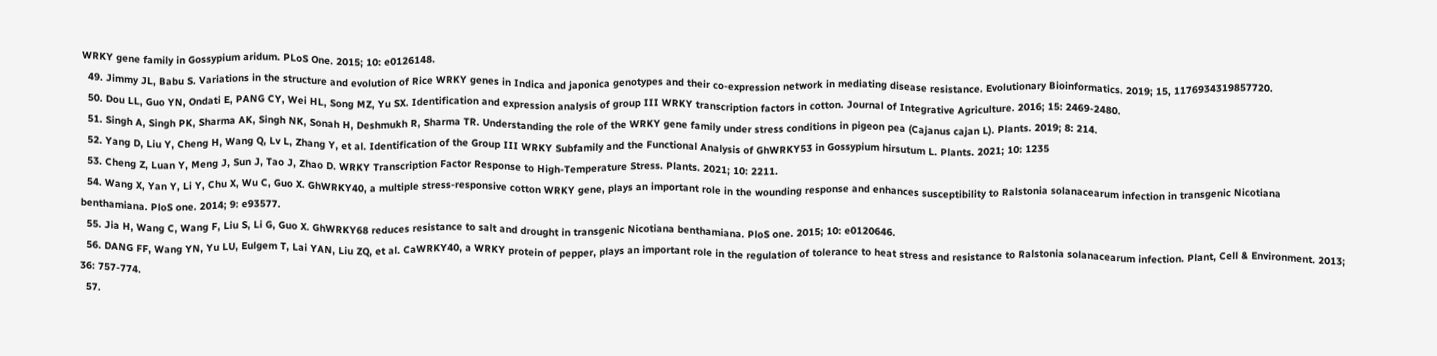WRKY gene family in Gossypium aridum. PLoS One. 2015; 10: e0126148.
  49. Jimmy JL, Babu S. Variations in the structure and evolution of Rice WRKY genes in Indica and japonica genotypes and their co-expression network in mediating disease resistance. Evolutionary Bioinformatics. 2019; 15, 1176934319857720.
  50. Dou LL, Guo YN, Ondati E, PANG CY, Wei HL, Song MZ, Yu SX. Identification and expression analysis of group III WRKY transcription factors in cotton. Journal of Integrative Agriculture. 2016; 15: 2469-2480.
  51. Singh A, Singh PK, Sharma AK, Singh NK, Sonah H, Deshmukh R, Sharma TR. Understanding the role of the WRKY gene family under stress conditions in pigeon pea (Cajanus cajan L). Plants. 2019; 8: 214.
  52. Yang D, Liu Y, Cheng H, Wang Q, Lv L, Zhang Y, et al. Identification of the Group III WRKY Subfamily and the Functional Analysis of GhWRKY53 in Gossypium hirsutum L. Plants. 2021; 10: 1235
  53. Cheng Z, Luan Y, Meng J, Sun J, Tao J, Zhao D. WRKY Transcription Factor Response to High-Temperature Stress. Plants. 2021; 10: 2211.
  54. Wang X, Yan Y, Li Y, Chu X, Wu C, Guo X. GhWRKY40, a multiple stress-responsive cotton WRKY gene, plays an important role in the wounding response and enhances susceptibility to Ralstonia solanacearum infection in transgenic Nicotiana benthamiana. PloS one. 2014; 9: e93577.
  55. Jia H, Wang C, Wang F, Liu S, Li G, Guo X. GhWRKY68 reduces resistance to salt and drought in transgenic Nicotiana benthamiana. PloS one. 2015; 10: e0120646.
  56. DANG FF, Wang YN, Yu LU, Eulgem T, Lai YAN, Liu ZQ, et al. CaWRKY40, a WRKY protein of pepper, plays an important role in the regulation of tolerance to heat stress and resistance to Ralstonia solanacearum infection. Plant, Cell & Environment. 2013; 36: 757-774.
  57.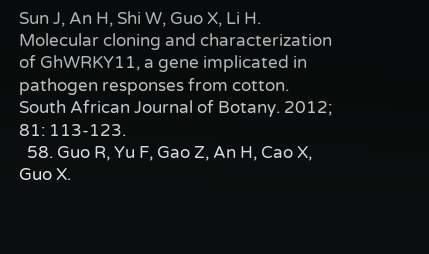Sun J, An H, Shi W, Guo X, Li H. Molecular cloning and characterization of GhWRKY11, a gene implicated in pathogen responses from cotton. South African Journal of Botany. 2012; 81: 113-123.
  58. Guo R, Yu F, Gao Z, An H, Cao X, Guo X.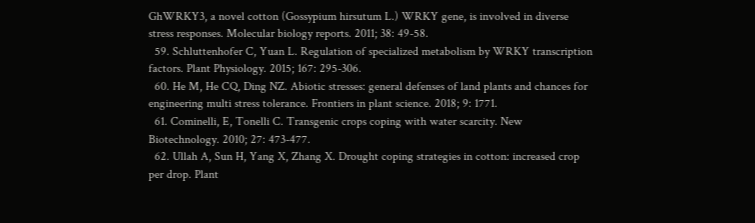GhWRKY3, a novel cotton (Gossypium hirsutum L.) WRKY gene, is involved in diverse stress responses. Molecular biology reports. 2011; 38: 49-58.
  59. Schluttenhofer C, Yuan L. Regulation of specialized metabolism by WRKY transcription factors. Plant Physiology. 2015; 167: 295-306.
  60. He M, He CQ, Ding NZ. Abiotic stresses: general defenses of land plants and chances for engineering multi stress tolerance. Frontiers in plant science. 2018; 9: 1771.
  61. Cominelli, E, Tonelli C. Transgenic crops coping with water scarcity. New Biotechnology. 2010; 27: 473-477.
  62. Ullah A, Sun H, Yang X, Zhang X. Drought coping strategies in cotton: increased crop per drop. Plant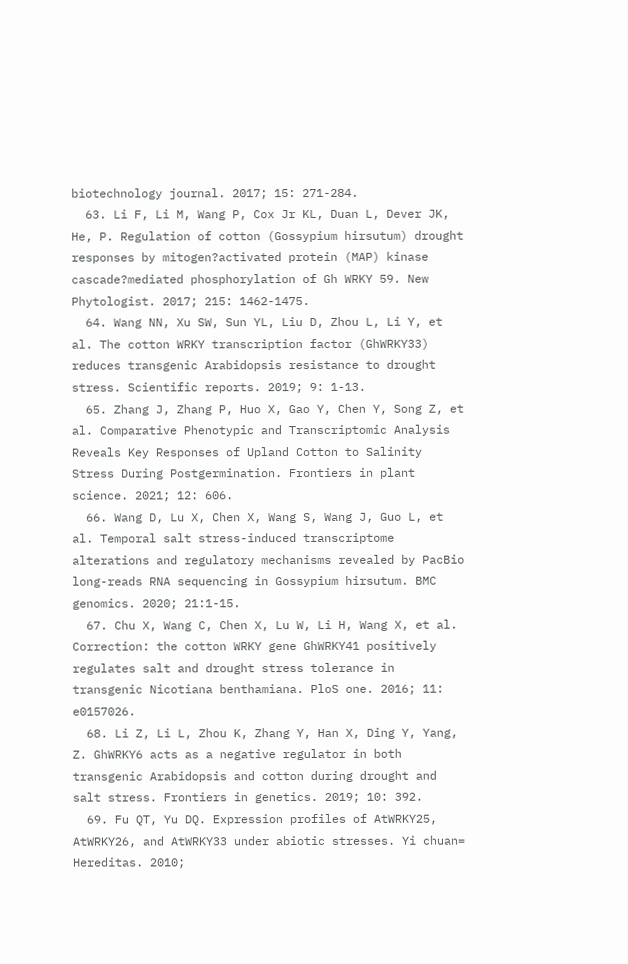biotechnology journal. 2017; 15: 271-284.
  63. Li F, Li M, Wang P, Cox Jr KL, Duan L, Dever JK, He, P. Regulation of cotton (Gossypium hirsutum) drought responses by mitogen?activated protein (MAP) kinase cascade?mediated phosphorylation of Gh WRKY 59. New Phytologist. 2017; 215: 1462-1475.
  64. Wang NN, Xu SW, Sun YL, Liu D, Zhou L, Li Y, et al. The cotton WRKY transcription factor (GhWRKY33) reduces transgenic Arabidopsis resistance to drought stress. Scientific reports. 2019; 9: 1-13.
  65. Zhang J, Zhang P, Huo X, Gao Y, Chen Y, Song Z, et al. Comparative Phenotypic and Transcriptomic Analysis Reveals Key Responses of Upland Cotton to Salinity Stress During Postgermination. Frontiers in plant science. 2021; 12: 606.
  66. Wang D, Lu X, Chen X, Wang S, Wang J, Guo L, et al. Temporal salt stress-induced transcriptome alterations and regulatory mechanisms revealed by PacBio long-reads RNA sequencing in Gossypium hirsutum. BMC genomics. 2020; 21:1-15.
  67. Chu X, Wang C, Chen X, Lu W, Li H, Wang X, et al. Correction: the cotton WRKY gene GhWRKY41 positively regulates salt and drought stress tolerance in transgenic Nicotiana benthamiana. PloS one. 2016; 11: e0157026.
  68. Li Z, Li L, Zhou K, Zhang Y, Han X, Ding Y, Yang, Z. GhWRKY6 acts as a negative regulator in both transgenic Arabidopsis and cotton during drought and salt stress. Frontiers in genetics. 2019; 10: 392.
  69. Fu QT, Yu DQ. Expression profiles of AtWRKY25, AtWRKY26, and AtWRKY33 under abiotic stresses. Yi chuan= Hereditas. 2010;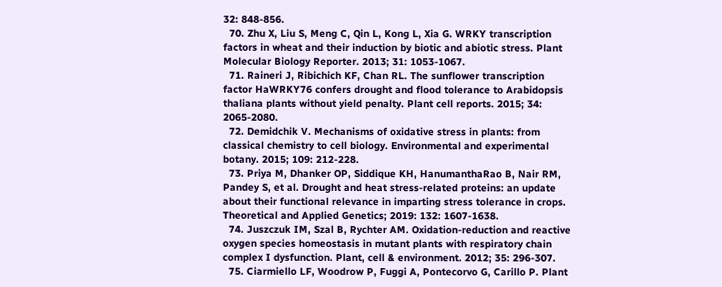32: 848-856.
  70. Zhu X, Liu S, Meng C, Qin L, Kong L, Xia G. WRKY transcription factors in wheat and their induction by biotic and abiotic stress. Plant Molecular Biology Reporter. 2013; 31: 1053-1067.
  71. Raineri J, Ribichich KF, Chan RL. The sunflower transcription factor HaWRKY76 confers drought and flood tolerance to Arabidopsis thaliana plants without yield penalty. Plant cell reports. 2015; 34: 2065-2080.
  72. Demidchik V. Mechanisms of oxidative stress in plants: from classical chemistry to cell biology. Environmental and experimental botany. 2015; 109: 212-228.
  73. Priya M, Dhanker OP, Siddique KH, HanumanthaRao B, Nair RM, Pandey S, et al. Drought and heat stress-related proteins: an update about their functional relevance in imparting stress tolerance in crops. Theoretical and Applied Genetics; 2019: 132: 1607-1638.
  74. Juszczuk IM, Szal B, Rychter AM. Oxidation-reduction and reactive oxygen species homeostasis in mutant plants with respiratory chain complex I dysfunction. Plant, cell & environment. 2012; 35: 296-307.
  75. Ciarmiello LF, Woodrow P, Fuggi A, Pontecorvo G, Carillo P. Plant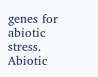genes for abiotic stress. Abiotic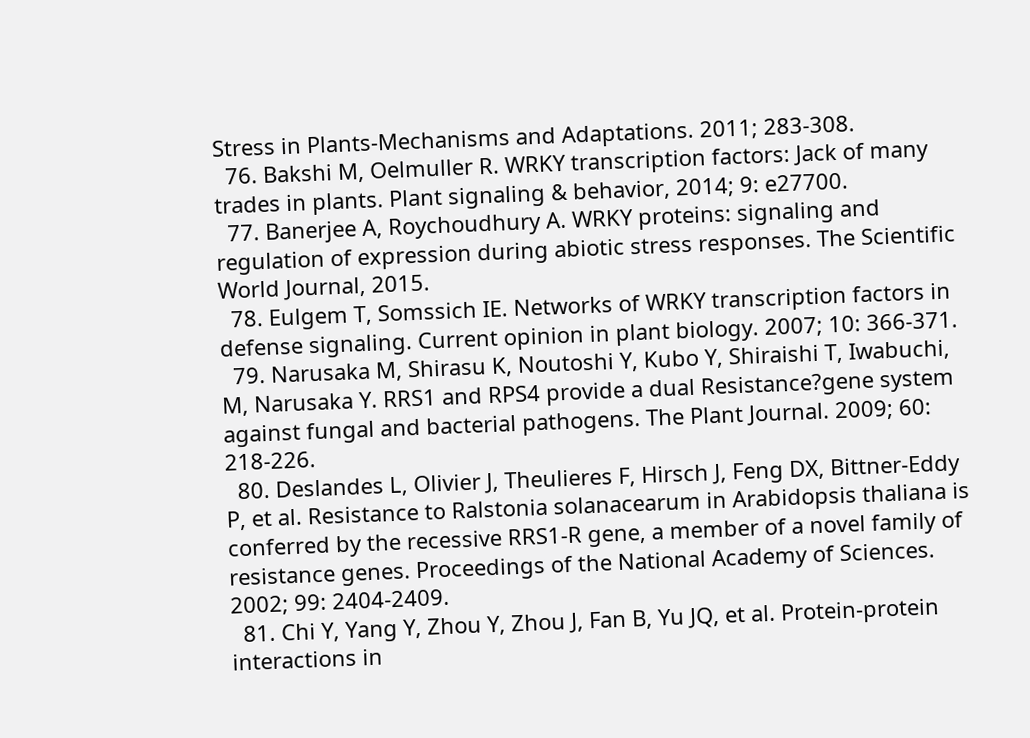Stress in Plants-Mechanisms and Adaptations. 2011; 283-308.
  76. Bakshi M, Oelmuller R. WRKY transcription factors: Jack of many trades in plants. Plant signaling & behavior, 2014; 9: e27700.
  77. Banerjee A, Roychoudhury A. WRKY proteins: signaling and regulation of expression during abiotic stress responses. The Scientific World Journal, 2015.
  78. Eulgem T, Somssich IE. Networks of WRKY transcription factors in defense signaling. Current opinion in plant biology. 2007; 10: 366-371.
  79. Narusaka M, Shirasu K, Noutoshi Y, Kubo Y, Shiraishi T, Iwabuchi, M, Narusaka Y. RRS1 and RPS4 provide a dual Resistance?gene system against fungal and bacterial pathogens. The Plant Journal. 2009; 60: 218-226.
  80. Deslandes L, Olivier J, Theulieres F, Hirsch J, Feng DX, Bittner-Eddy P, et al. Resistance to Ralstonia solanacearum in Arabidopsis thaliana is conferred by the recessive RRS1-R gene, a member of a novel family of resistance genes. Proceedings of the National Academy of Sciences. 2002; 99: 2404-2409.
  81. Chi Y, Yang Y, Zhou Y, Zhou J, Fan B, Yu JQ, et al. Protein-protein interactions in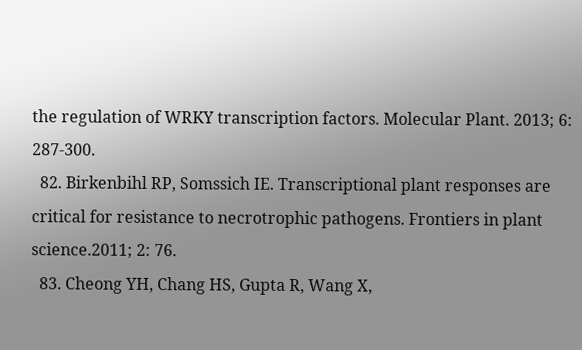the regulation of WRKY transcription factors. Molecular Plant. 2013; 6: 287-300.
  82. Birkenbihl RP, Somssich IE. Transcriptional plant responses are critical for resistance to necrotrophic pathogens. Frontiers in plant science.2011; 2: 76.
  83. Cheong YH, Chang HS, Gupta R, Wang X,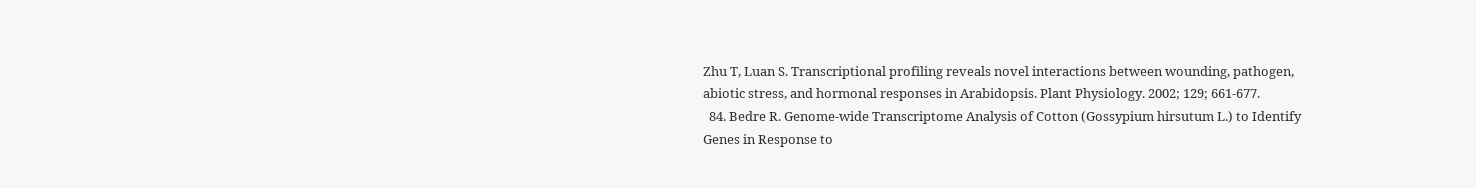Zhu T, Luan S. Transcriptional profiling reveals novel interactions between wounding, pathogen, abiotic stress, and hormonal responses in Arabidopsis. Plant Physiology. 2002; 129; 661-677.
  84. Bedre R. Genome-wide Transcriptome Analysis of Cotton (Gossypium hirsutum L.) to Identify Genes in Response to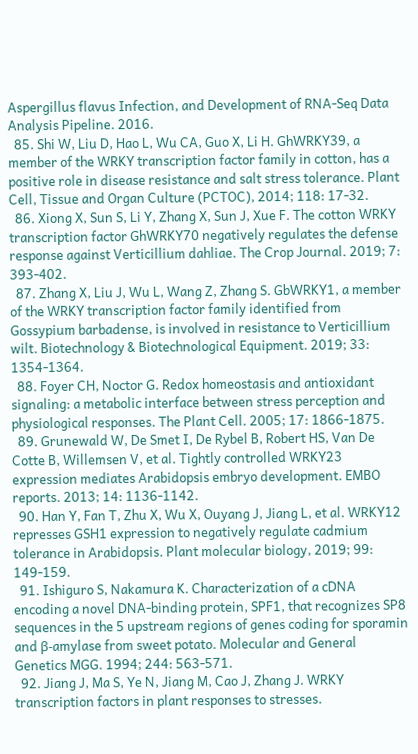Aspergillus flavus Infection, and Development of RNA-Seq Data Analysis Pipeline. 2016.
  85. Shi W, Liu D, Hao L, Wu CA, Guo X, Li H. GhWRKY39, a member of the WRKY transcription factor family in cotton, has a positive role in disease resistance and salt stress tolerance. Plant Cell, Tissue and Organ Culture (PCTOC), 2014; 118: 17-32.
  86. Xiong X, Sun S, Li Y, Zhang X, Sun J, Xue F. The cotton WRKY transcription factor GhWRKY70 negatively regulates the defense response against Verticillium dahliae. The Crop Journal. 2019; 7: 393-402.
  87. Zhang X, Liu J, Wu L, Wang Z, Zhang S. GbWRKY1, a member of the WRKY transcription factor family identified from Gossypium barbadense, is involved in resistance to Verticillium wilt. Biotechnology & Biotechnological Equipment. 2019; 33: 1354-1364.
  88. Foyer CH, Noctor G. Redox homeostasis and antioxidant signaling: a metabolic interface between stress perception and physiological responses. The Plant Cell. 2005; 17: 1866-1875.
  89. Grunewald W, De Smet I, De Rybel B, Robert HS, Van De Cotte B, Willemsen V, et al. Tightly controlled WRKY23 expression mediates Arabidopsis embryo development. EMBO reports. 2013; 14: 1136-1142.
  90. Han Y, Fan T, Zhu X, Wu X, Ouyang J, Jiang L, et al. WRKY12 represses GSH1 expression to negatively regulate cadmium tolerance in Arabidopsis. Plant molecular biology, 2019; 99: 149-159.
  91. Ishiguro S, Nakamura K. Characterization of a cDNA encoding a novel DNA-binding protein, SPF1, that recognizes SP8 sequences in the 5 upstream regions of genes coding for sporamin and β-amylase from sweet potato. Molecular and General Genetics MGG. 1994; 244: 563-571.
  92. Jiang J, Ma S, Ye N, Jiang M, Cao J, Zhang J. WRKY transcription factors in plant responses to stresses.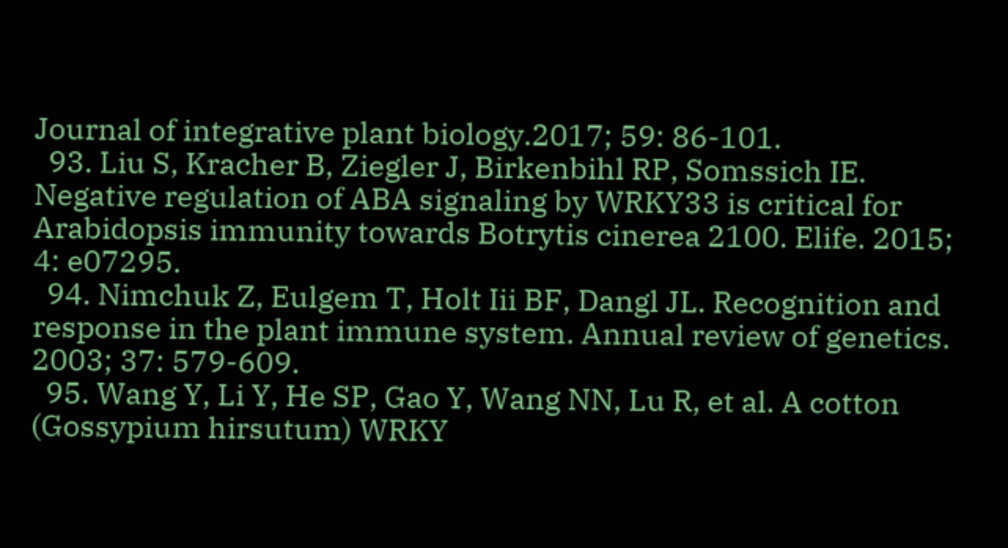Journal of integrative plant biology.2017; 59: 86-101.
  93. Liu S, Kracher B, Ziegler J, Birkenbihl RP, Somssich IE. Negative regulation of ABA signaling by WRKY33 is critical for Arabidopsis immunity towards Botrytis cinerea 2100. Elife. 2015; 4: e07295.
  94. Nimchuk Z, Eulgem T, Holt Iii BF, Dangl JL. Recognition and response in the plant immune system. Annual review of genetics. 2003; 37: 579-609.
  95. Wang Y, Li Y, He SP, Gao Y, Wang NN, Lu R, et al. A cotton (Gossypium hirsutum) WRKY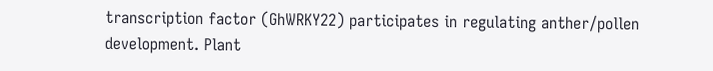transcription factor (GhWRKY22) participates in regulating anther/pollen development. Plant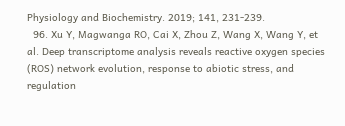Physiology and Biochemistry. 2019; 141, 231-239.
  96. Xu Y, Magwanga RO, Cai X, Zhou Z, Wang X, Wang Y, et al. Deep transcriptome analysis reveals reactive oxygen species (ROS) network evolution, response to abiotic stress, and regulation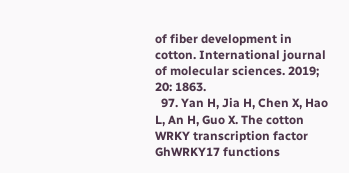of fiber development in cotton. International journal of molecular sciences. 2019; 20: 1863.
  97. Yan H, Jia H, Chen X, Hao L, An H, Guo X. The cotton WRKY transcription factor GhWRKY17 functions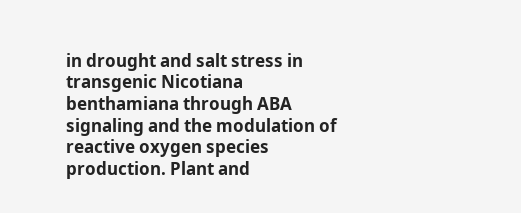in drought and salt stress in transgenic Nicotiana benthamiana through ABA signaling and the modulation of reactive oxygen species production. Plant and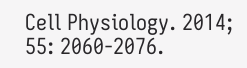Cell Physiology. 2014; 55: 2060-2076.